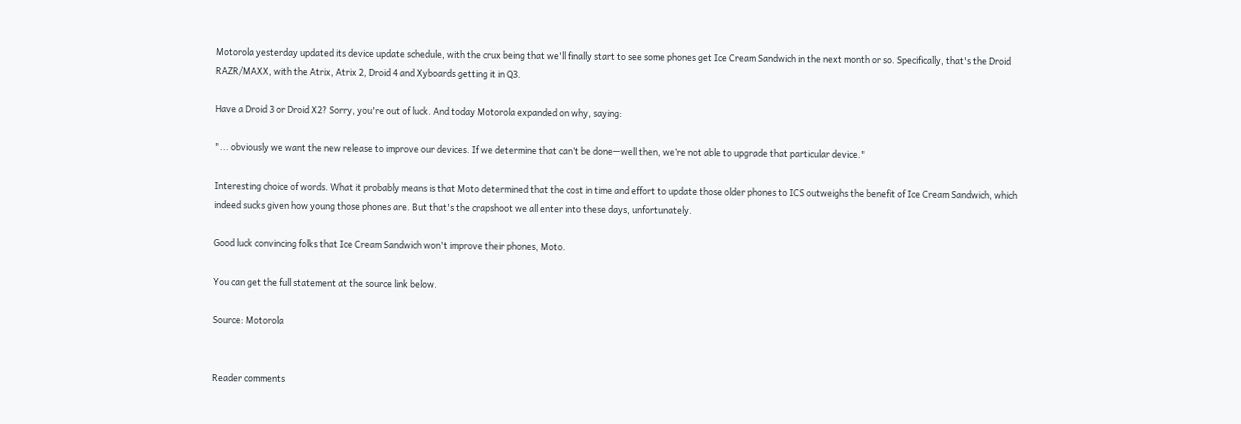Motorola yesterday updated its device update schedule, with the crux being that we'll finally start to see some phones get Ice Cream Sandwich in the next month or so. Specifically, that's the Droid RAZR/MAXX, with the Atrix, Atrix 2, Droid 4 and Xyboards getting it in Q3.

Have a Droid 3 or Droid X2? Sorry, you're out of luck. And today Motorola expanded on why, saying:

"... obviously we want the new release to improve our devices. If we determine that can’t be done—well then, we’re not able to upgrade that particular device."

Interesting choice of words. What it probably means is that Moto determined that the cost in time and effort to update those older phones to ICS outweighs the benefit of Ice Cream Sandwich, which indeed sucks given how young those phones are. But that's the crapshoot we all enter into these days, unfortunately.

Good luck convincing folks that Ice Cream Sandwich won't improve their phones, Moto.

You can get the full statement at the source link below.

Source: Motorola


Reader comments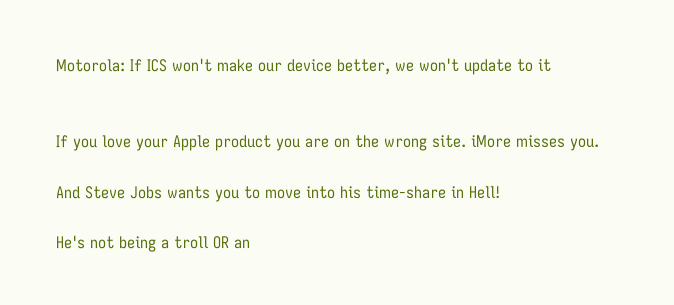Motorola: If ICS won't make our device better, we won't update to it


If you love your Apple product you are on the wrong site. iMore misses you.

And Steve Jobs wants you to move into his time-share in Hell!

He's not being a troll OR an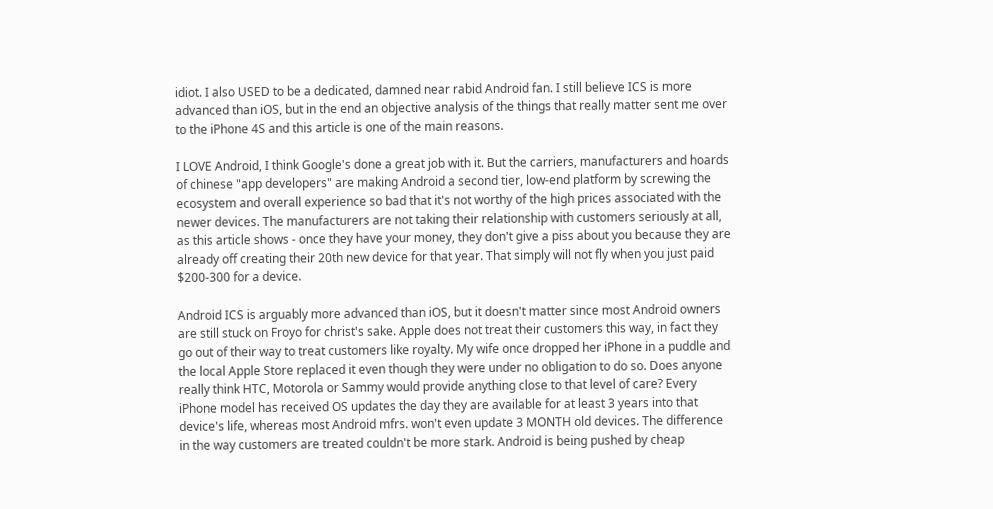idiot. I also USED to be a dedicated, damned near rabid Android fan. I still believe ICS is more advanced than iOS, but in the end an objective analysis of the things that really matter sent me over to the iPhone 4S and this article is one of the main reasons.

I LOVE Android, I think Google's done a great job with it. But the carriers, manufacturers and hoards of chinese "app developers" are making Android a second tier, low-end platform by screwing the ecosystem and overall experience so bad that it's not worthy of the high prices associated with the newer devices. The manufacturers are not taking their relationship with customers seriously at all, as this article shows - once they have your money, they don't give a piss about you because they are already off creating their 20th new device for that year. That simply will not fly when you just paid $200-300 for a device.

Android ICS is arguably more advanced than iOS, but it doesn't matter since most Android owners are still stuck on Froyo for christ's sake. Apple does not treat their customers this way, in fact they go out of their way to treat customers like royalty. My wife once dropped her iPhone in a puddle and the local Apple Store replaced it even though they were under no obligation to do so. Does anyone really think HTC, Motorola or Sammy would provide anything close to that level of care? Every iPhone model has received OS updates the day they are available for at least 3 years into that device's life, whereas most Android mfrs. won't even update 3 MONTH old devices. The difference in the way customers are treated couldn't be more stark. Android is being pushed by cheap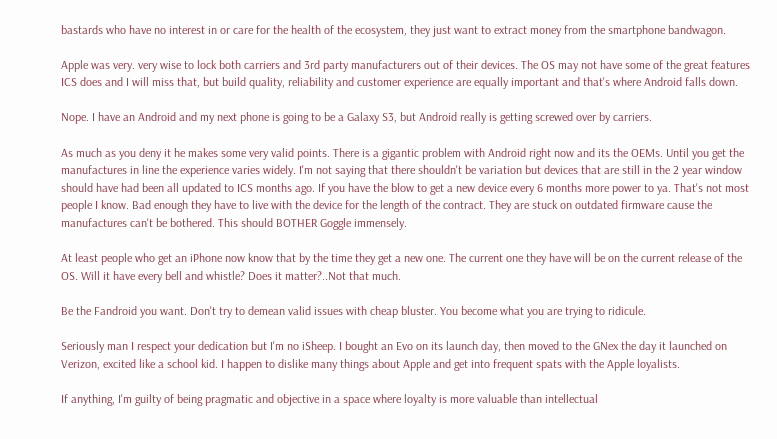bastards who have no interest in or care for the health of the ecosystem, they just want to extract money from the smartphone bandwagon.

Apple was very. very wise to lock both carriers and 3rd party manufacturers out of their devices. The OS may not have some of the great features ICS does and I will miss that, but build quality, reliability and customer experience are equally important and that's where Android falls down.

Nope. I have an Android and my next phone is going to be a Galaxy S3, but Android really is getting screwed over by carriers.

As much as you deny it he makes some very valid points. There is a gigantic problem with Android right now and its the OEMs. Until you get the manufactures in line the experience varies widely. I'm not saying that there shouldn't be variation but devices that are still in the 2 year window should have had been all updated to ICS months ago. If you have the blow to get a new device every 6 months more power to ya. That's not most people I know. Bad enough they have to live with the device for the length of the contract. They are stuck on outdated firmware cause the manufactures can't be bothered. This should BOTHER Goggle immensely.

At least people who get an iPhone now know that by the time they get a new one. The current one they have will be on the current release of the OS. Will it have every bell and whistle? Does it matter?..Not that much.

Be the Fandroid you want. Don't try to demean valid issues with cheap bluster. You become what you are trying to ridicule.

Seriously man I respect your dedication but I'm no iSheep. I bought an Evo on its launch day, then moved to the GNex the day it launched on Verizon, excited like a school kid. I happen to dislike many things about Apple and get into frequent spats with the Apple loyalists.

If anything, I'm guilty of being pragmatic and objective in a space where loyalty is more valuable than intellectual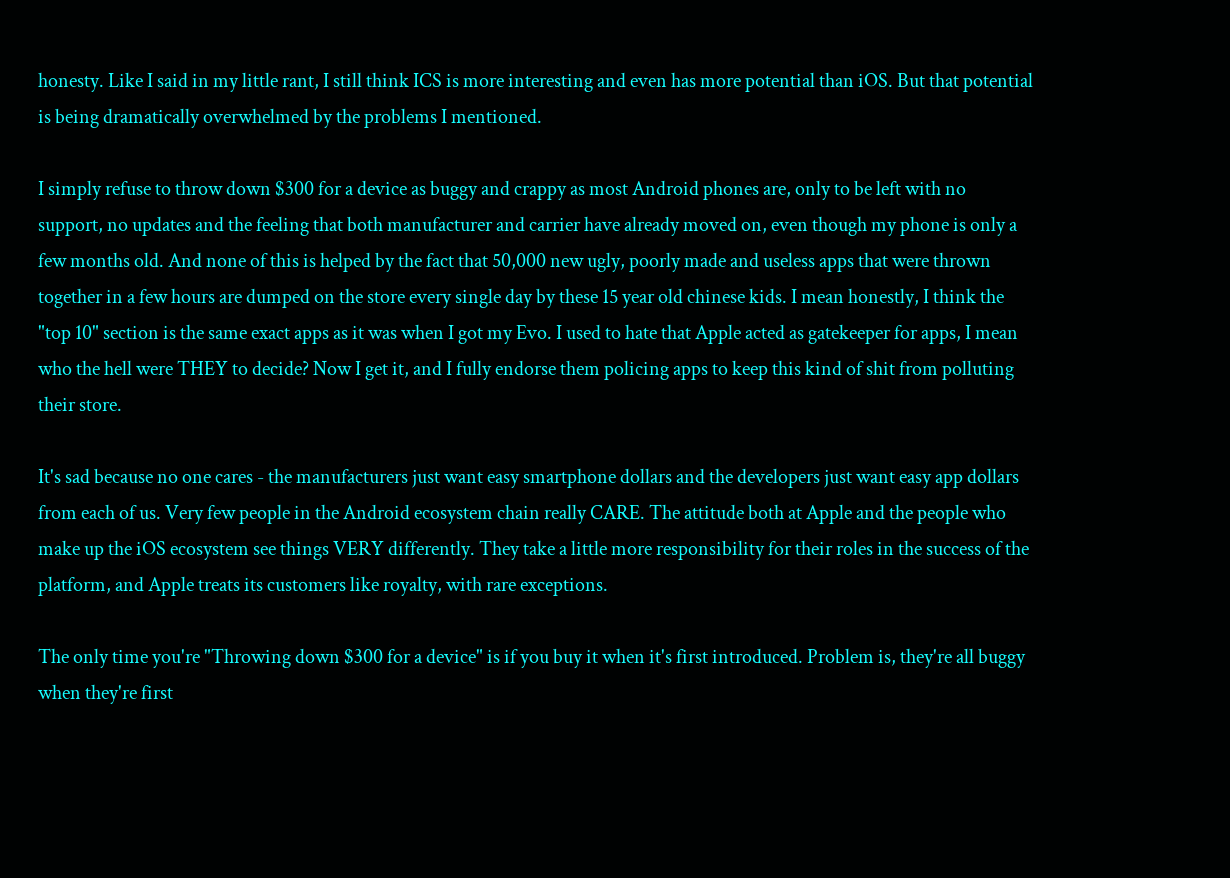honesty. Like I said in my little rant, I still think ICS is more interesting and even has more potential than iOS. But that potential is being dramatically overwhelmed by the problems I mentioned.

I simply refuse to throw down $300 for a device as buggy and crappy as most Android phones are, only to be left with no support, no updates and the feeling that both manufacturer and carrier have already moved on, even though my phone is only a few months old. And none of this is helped by the fact that 50,000 new ugly, poorly made and useless apps that were thrown together in a few hours are dumped on the store every single day by these 15 year old chinese kids. I mean honestly, I think the "top 10" section is the same exact apps as it was when I got my Evo. I used to hate that Apple acted as gatekeeper for apps, I mean who the hell were THEY to decide? Now I get it, and I fully endorse them policing apps to keep this kind of shit from polluting their store.

It's sad because no one cares - the manufacturers just want easy smartphone dollars and the developers just want easy app dollars from each of us. Very few people in the Android ecosystem chain really CARE. The attitude both at Apple and the people who make up the iOS ecosystem see things VERY differently. They take a little more responsibility for their roles in the success of the platform, and Apple treats its customers like royalty, with rare exceptions.

The only time you're "Throwing down $300 for a device" is if you buy it when it's first introduced. Problem is, they're all buggy when they're first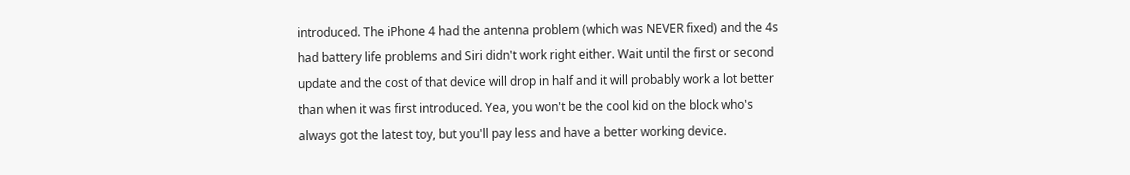introduced. The iPhone 4 had the antenna problem (which was NEVER fixed) and the 4s had battery life problems and Siri didn't work right either. Wait until the first or second update and the cost of that device will drop in half and it will probably work a lot better than when it was first introduced. Yea, you won't be the cool kid on the block who's always got the latest toy, but you'll pay less and have a better working device.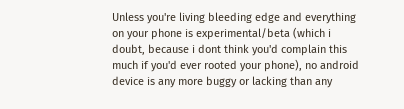Unless you're living bleeding edge and everything on your phone is experimental/beta (which i doubt, because i dont think you'd complain this much if you'd ever rooted your phone), no android device is any more buggy or lacking than any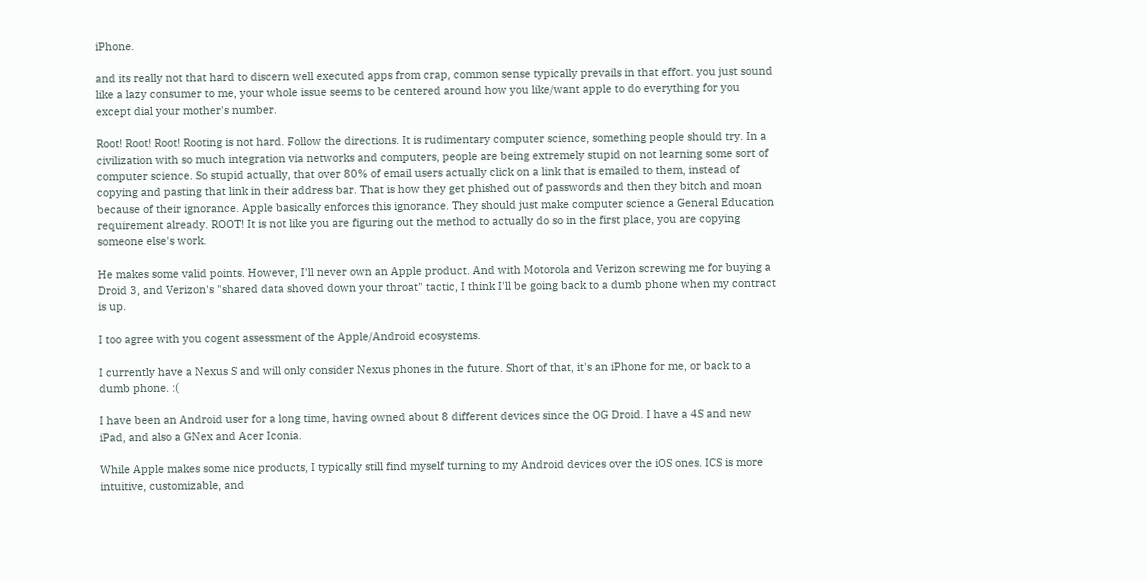iPhone.

and its really not that hard to discern well executed apps from crap, common sense typically prevails in that effort. you just sound like a lazy consumer to me, your whole issue seems to be centered around how you like/want apple to do everything for you except dial your mother's number.

Root! Root! Root! Rooting is not hard. Follow the directions. It is rudimentary computer science, something people should try. In a civilization with so much integration via networks and computers, people are being extremely stupid on not learning some sort of computer science. So stupid actually, that over 80% of email users actually click on a link that is emailed to them, instead of copying and pasting that link in their address bar. That is how they get phished out of passwords and then they bitch and moan because of their ignorance. Apple basically enforces this ignorance. They should just make computer science a General Education requirement already. ROOT! It is not like you are figuring out the method to actually do so in the first place, you are copying someone else's work.

He makes some valid points. However, I'll never own an Apple product. And with Motorola and Verizon screwing me for buying a Droid 3, and Verizon's "shared data shoved down your throat" tactic, I think I'll be going back to a dumb phone when my contract is up.

I too agree with you cogent assessment of the Apple/Android ecosystems.

I currently have a Nexus S and will only consider Nexus phones in the future. Short of that, it's an iPhone for me, or back to a dumb phone. :(

I have been an Android user for a long time, having owned about 8 different devices since the OG Droid. I have a 4S and new iPad, and also a GNex and Acer Iconia.

While Apple makes some nice products, I typically still find myself turning to my Android devices over the iOS ones. ICS is more intuitive, customizable, and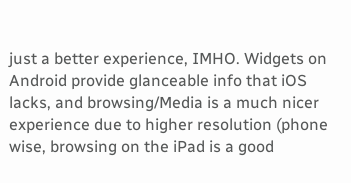just a better experience, IMHO. Widgets on Android provide glanceable info that iOS lacks, and browsing/Media is a much nicer experience due to higher resolution (phone wise, browsing on the iPad is a good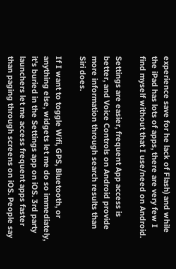experience save for he lack of Flash) and while the iPad has lots of apps, there are very few I find myself without that I use/need on Android.

Settings are easier, frequent App access is better, and Voice Controls on Android provide more information through search results than Siri does.

If I want to toggle Wifi, GPS, Bluetooth, or anything else, widgets let me do so immediately, it's buried in the Settings app on iOS. 3rd party launchers let me access frequent apps faster than paging through screens on iOS. People say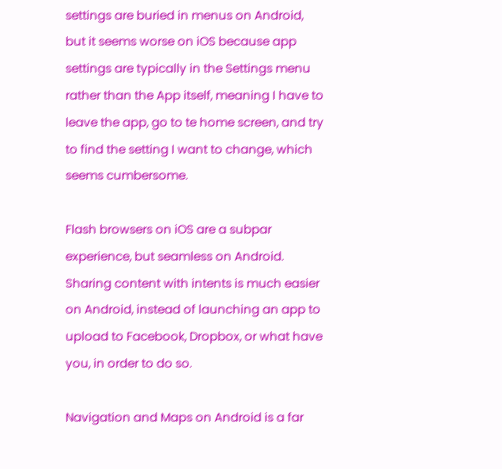settings are buried in menus on Android, but it seems worse on iOS because app settings are typically in the Settings menu rather than the App itself, meaning I have to leave the app, go to te home screen, and try to find the setting I want to change, which seems cumbersome.

Flash browsers on iOS are a subpar experience, but seamless on Android. Sharing content with intents is much easier on Android, instead of launching an app to upload to Facebook, Dropbox, or what have you, in order to do so.

Navigation and Maps on Android is a far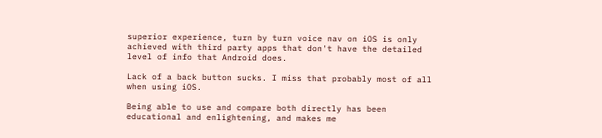superior experience, turn by turn voice nav on iOS is only achieved with third party apps that don't have the detailed level of info that Android does.

Lack of a back button sucks. I miss that probably most of all when using iOS.

Being able to use and compare both directly has been educational and enlightening, and makes me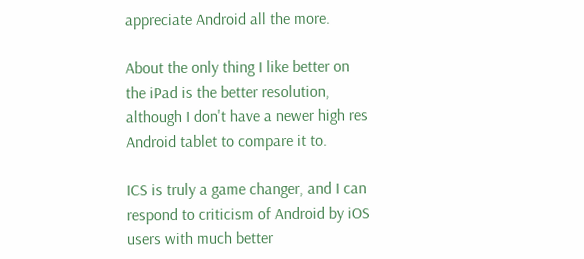appreciate Android all the more.

About the only thing I like better on the iPad is the better resolution, although I don't have a newer high res Android tablet to compare it to.

ICS is truly a game changer, and I can respond to criticism of Android by iOS users with much better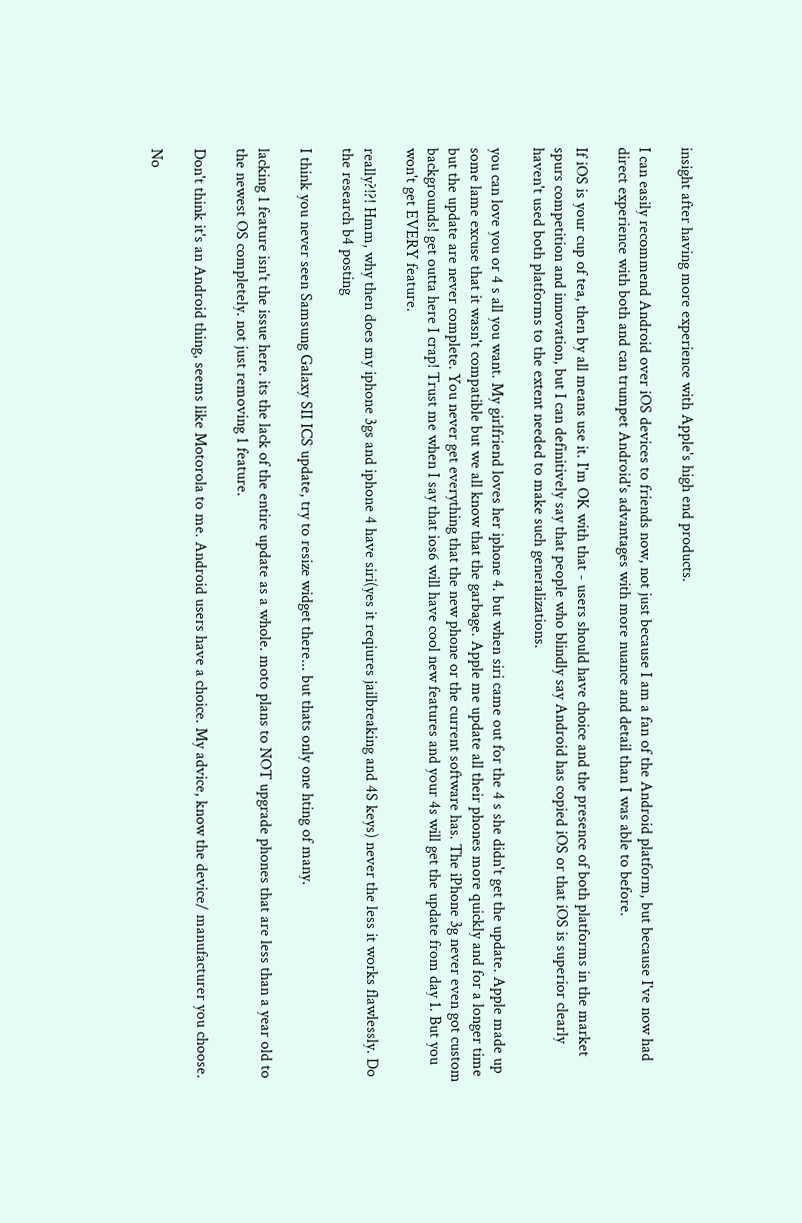insight after having more experience with Apple's high end products.

I can easily recommend Android over iOS devices to friends now, not just because I am a fan of the Android platform, but because I've now had direct experience with both and can trumpet Android's advantages with more nuance and detail than I was able to before.

If iOS is your cup of tea, then by all means use it. I'm OK with that - users should have choice and the presence of both platforms in the market spurs competition and innovation, but I can definitively say that people who blindly say Android has copied iOS or that iOS is superior clearly haven't used both platforms to the extent needed to make such generalizations.

you can love you or 4 s all you want. My girlfriend loves her iphone 4. but when siri came out for the 4 s she didn't get the update. Apple made up some lame excuse that it wasn't compatible but we all know that the garbage. Apple me update all their phones more quickly and for a longer time but the update are never complete. You never get everything that the new phone or the current software has. The iPhone 3g never even got custom backgrounds! get outta here I crap! Trust me when I say that ios6 will have cool new features and your 4s will get the update from day 1. But you won't get EVERY feature.

really?!?! Hmm, why then does my iphone 3gs and iphone 4 have siri(yes it reqiures jailbreaking and 4S keys) never the less it works flawlessly. Do the research b4 posting

I think you never seen Samsung Galaxy SII ICS update, try to resize widget there... but thats only one hting of many.

lacking 1 feature isn't the issue here. its the lack of the entire update as a whole. moto plans to NOT upgrade phones that are less than a year old to the newest OS completely. not just removing 1 feature.

Don't think it's an Android thing, seems like Motorola to me. Android users have a choice. My advice, know the device/ manufacturer you choose.

No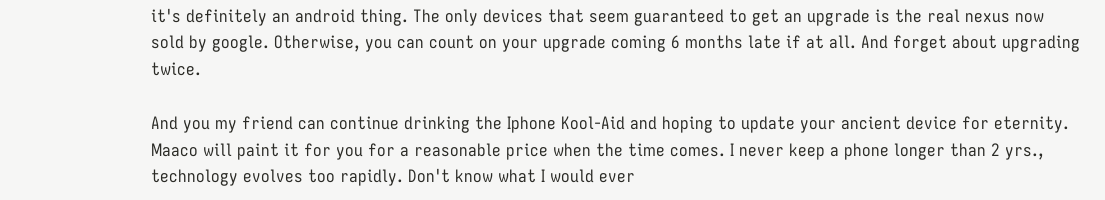it's definitely an android thing. The only devices that seem guaranteed to get an upgrade is the real nexus now sold by google. Otherwise, you can count on your upgrade coming 6 months late if at all. And forget about upgrading twice.

And you my friend can continue drinking the Iphone Kool-Aid and hoping to update your ancient device for eternity. Maaco will paint it for you for a reasonable price when the time comes. I never keep a phone longer than 2 yrs., technology evolves too rapidly. Don't know what I would ever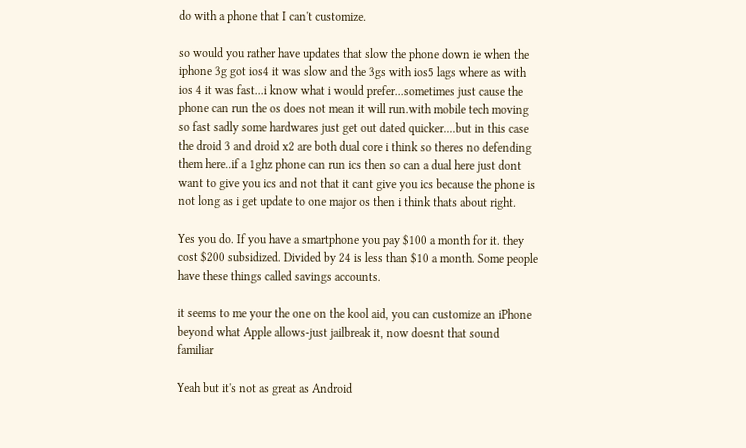do with a phone that I can't customize.

so would you rather have updates that slow the phone down ie when the iphone 3g got ios4 it was slow and the 3gs with ios5 lags where as with ios 4 it was fast...i know what i would prefer...sometimes just cause the phone can run the os does not mean it will run.with mobile tech moving so fast sadly some hardwares just get out dated quicker....but in this case the droid 3 and droid x2 are both dual core i think so theres no defending them here..if a 1ghz phone can run ics then so can a dual here just dont want to give you ics and not that it cant give you ics because the phone is not long as i get update to one major os then i think thats about right.

Yes you do. If you have a smartphone you pay $100 a month for it. they cost $200 subsidized. Divided by 24 is less than $10 a month. Some people have these things called savings accounts.

it seems to me your the one on the kool aid, you can customize an iPhone beyond what Apple allows-just jailbreak it, now doesnt that sound familiar

Yeah but it's not as great as Android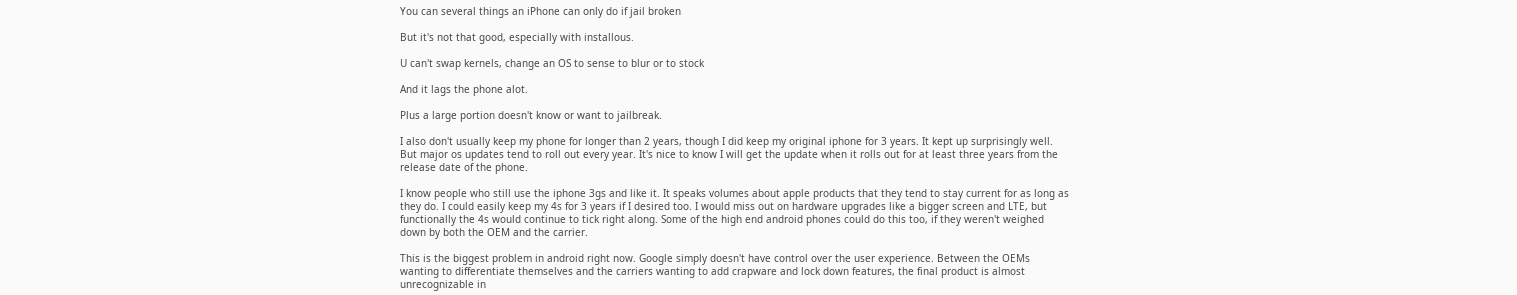You can several things an iPhone can only do if jail broken

But it's not that good, especially with installous.

U can't swap kernels, change an OS to sense to blur or to stock

And it lags the phone alot.

Plus a large portion doesn't know or want to jailbreak.

I also don't usually keep my phone for longer than 2 years, though I did keep my original iphone for 3 years. It kept up surprisingly well. But major os updates tend to roll out every year. It's nice to know I will get the update when it rolls out for at least three years from the release date of the phone.

I know people who still use the iphone 3gs and like it. It speaks volumes about apple products that they tend to stay current for as long as they do. I could easily keep my 4s for 3 years if I desired too. I would miss out on hardware upgrades like a bigger screen and LTE, but functionally the 4s would continue to tick right along. Some of the high end android phones could do this too, if they weren't weighed down by both the OEM and the carrier.

This is the biggest problem in android right now. Google simply doesn't have control over the user experience. Between the OEMs wanting to differentiate themselves and the carriers wanting to add crapware and lock down features, the final product is almost unrecognizable in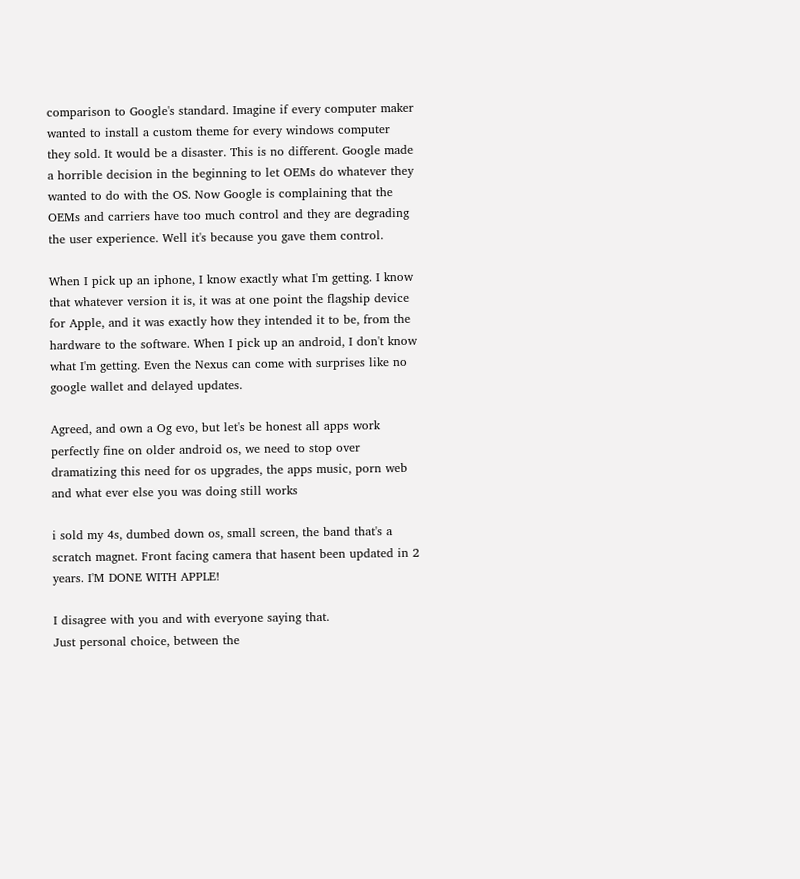comparison to Google's standard. Imagine if every computer maker wanted to install a custom theme for every windows computer they sold. It would be a disaster. This is no different. Google made a horrible decision in the beginning to let OEMs do whatever they wanted to do with the OS. Now Google is complaining that the OEMs and carriers have too much control and they are degrading the user experience. Well it's because you gave them control.

When I pick up an iphone, I know exactly what I'm getting. I know that whatever version it is, it was at one point the flagship device for Apple, and it was exactly how they intended it to be, from the hardware to the software. When I pick up an android, I don't know what I'm getting. Even the Nexus can come with surprises like no google wallet and delayed updates.

Agreed, and own a Og evo, but let's be honest all apps work perfectly fine on older android os, we need to stop over dramatizing this need for os upgrades, the apps music, porn web and what ever else you was doing still works

i sold my 4s, dumbed down os, small screen, the band that's a scratch magnet. Front facing camera that hasent been updated in 2 years. I'M DONE WITH APPLE!

I disagree with you and with everyone saying that.
Just personal choice, between the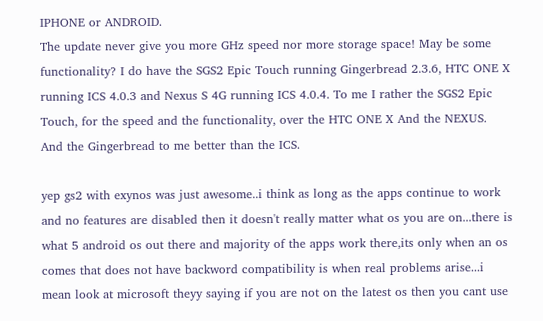IPHONE or ANDROID.
The update never give you more GHz speed nor more storage space! May be some functionality? I do have the SGS2 Epic Touch running Gingerbread 2.3.6, HTC ONE X running ICS 4.0.3 and Nexus S 4G running ICS 4.0.4. To me I rather the SGS2 Epic Touch, for the speed and the functionality, over the HTC ONE X And the NEXUS.
And the Gingerbread to me better than the ICS.

yep gs2 with exynos was just awesome..i think as long as the apps continue to work and no features are disabled then it doesn't really matter what os you are on...there is what 5 android os out there and majority of the apps work there,its only when an os comes that does not have backword compatibility is when real problems arise...i mean look at microsoft theyy saying if you are not on the latest os then you cant use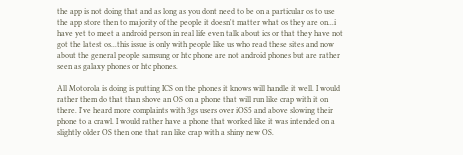the app is not doing that and as long as you dont need to be on a particular os to use the app store then to majority of the people it doesn't matter what os they are on...i have yet to meet a android person in real life even talk about ics or that they have not got the latest os...this issue is only with people like us who read these sites and now about the general people samsung or htc phone are not android phones but are rather seen as galaxy phones or htc phones.

All Motorola is doing is putting ICS on the phones it knows will handle it well. I would rather them do that than shove an OS on a phone that will run like crap with it on there. I've heard more complaints with 3gs users over iOS5 and above slowing their phone to a crawl. I would rather have a phone that worked like it was intended on a slightly older OS then one that ran like crap with a shiny new OS.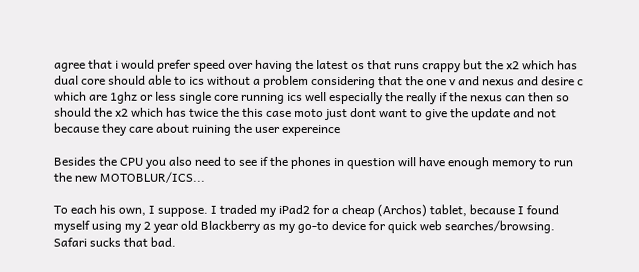agree that i would prefer speed over having the latest os that runs crappy but the x2 which has dual core should able to ics without a problem considering that the one v and nexus and desire c which are 1ghz or less single core running ics well especially the really if the nexus can then so should the x2 which has twice the this case moto just dont want to give the update and not because they care about ruining the user expereince

Besides the CPU you also need to see if the phones in question will have enough memory to run the new MOTOBLUR/ICS...

To each his own, I suppose. I traded my iPad2 for a cheap (Archos) tablet, because I found myself using my 2 year old Blackberry as my go-to device for quick web searches/browsing. Safari sucks that bad.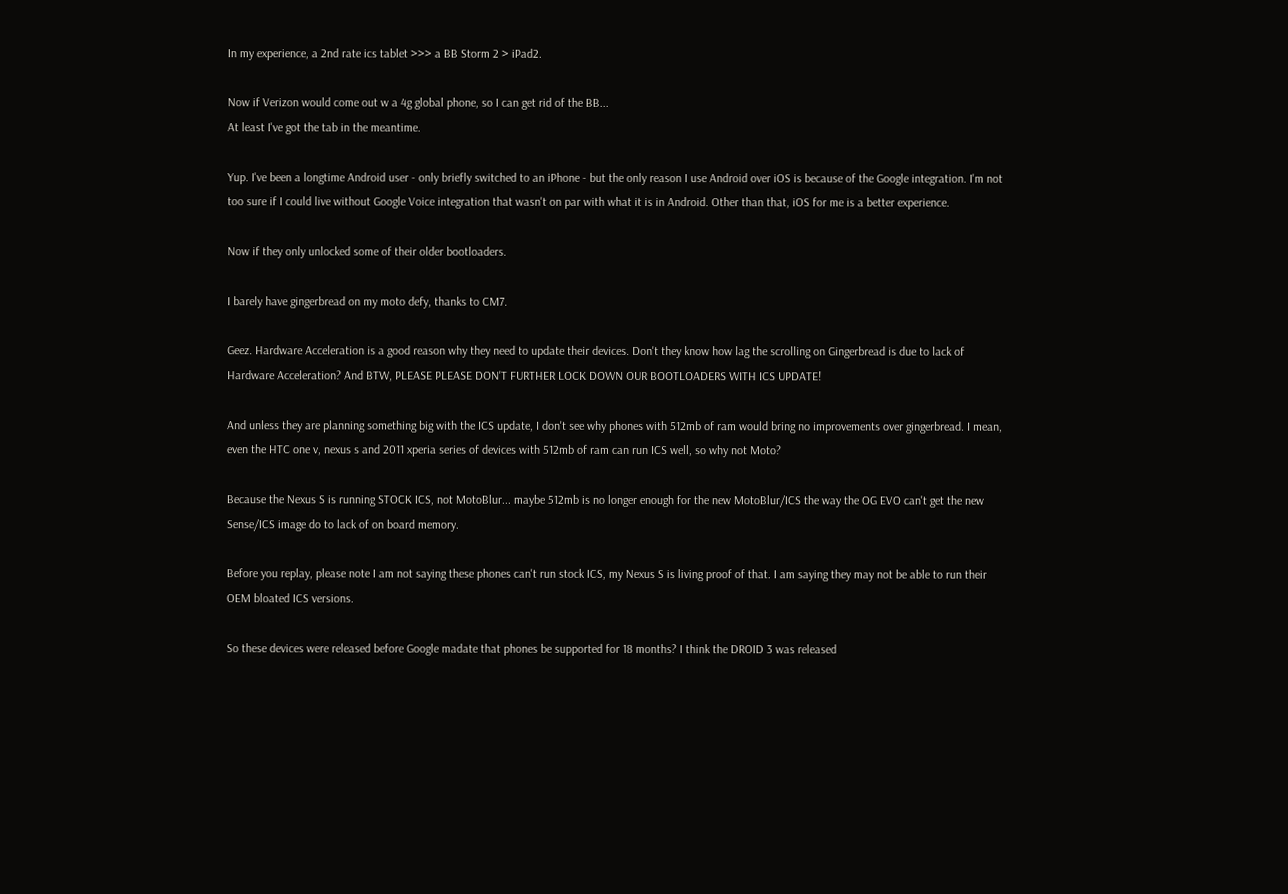In my experience, a 2nd rate ics tablet >>> a BB Storm 2 > iPad2.

Now if Verizon would come out w a 4g global phone, so I can get rid of the BB...
At least I've got the tab in the meantime.

Yup. I've been a longtime Android user - only briefly switched to an iPhone - but the only reason I use Android over iOS is because of the Google integration. I'm not too sure if I could live without Google Voice integration that wasn't on par with what it is in Android. Other than that, iOS for me is a better experience.

Now if they only unlocked some of their older bootloaders.

I barely have gingerbread on my moto defy, thanks to CM7.

Geez. Hardware Acceleration is a good reason why they need to update their devices. Don't they know how lag the scrolling on Gingerbread is due to lack of Hardware Acceleration? And BTW, PLEASE PLEASE DON'T FURTHER LOCK DOWN OUR BOOTLOADERS WITH ICS UPDATE!

And unless they are planning something big with the ICS update, I don't see why phones with 512mb of ram would bring no improvements over gingerbread. I mean, even the HTC one v, nexus s and 2011 xperia series of devices with 512mb of ram can run ICS well, so why not Moto?

Because the Nexus S is running STOCK ICS, not MotoBlur... maybe 512mb is no longer enough for the new MotoBlur/ICS the way the OG EVO can't get the new Sense/ICS image do to lack of on board memory.

Before you replay, please note I am not saying these phones can't run stock ICS, my Nexus S is living proof of that. I am saying they may not be able to run their OEM bloated ICS versions.

So these devices were released before Google madate that phones be supported for 18 months? I think the DROID 3 was released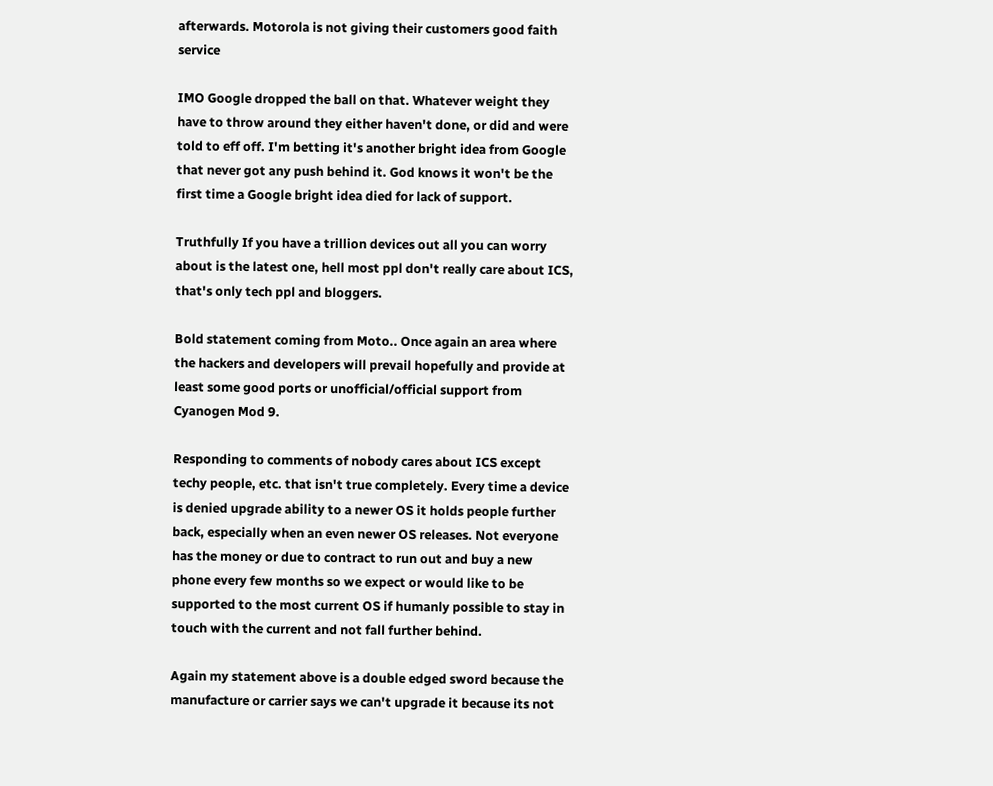afterwards. Motorola is not giving their customers good faith service

IMO Google dropped the ball on that. Whatever weight they have to throw around they either haven't done, or did and were told to eff off. I'm betting it's another bright idea from Google that never got any push behind it. God knows it won't be the first time a Google bright idea died for lack of support.

Truthfully If you have a trillion devices out all you can worry about is the latest one, hell most ppl don't really care about ICS, that's only tech ppl and bloggers.

Bold statement coming from Moto.. Once again an area where the hackers and developers will prevail hopefully and provide at least some good ports or unofficial/official support from Cyanogen Mod 9.

Responding to comments of nobody cares about ICS except techy people, etc. that isn't true completely. Every time a device is denied upgrade ability to a newer OS it holds people further back, especially when an even newer OS releases. Not everyone has the money or due to contract to run out and buy a new phone every few months so we expect or would like to be supported to the most current OS if humanly possible to stay in touch with the current and not fall further behind.

Again my statement above is a double edged sword because the manufacture or carrier says we can't upgrade it because its not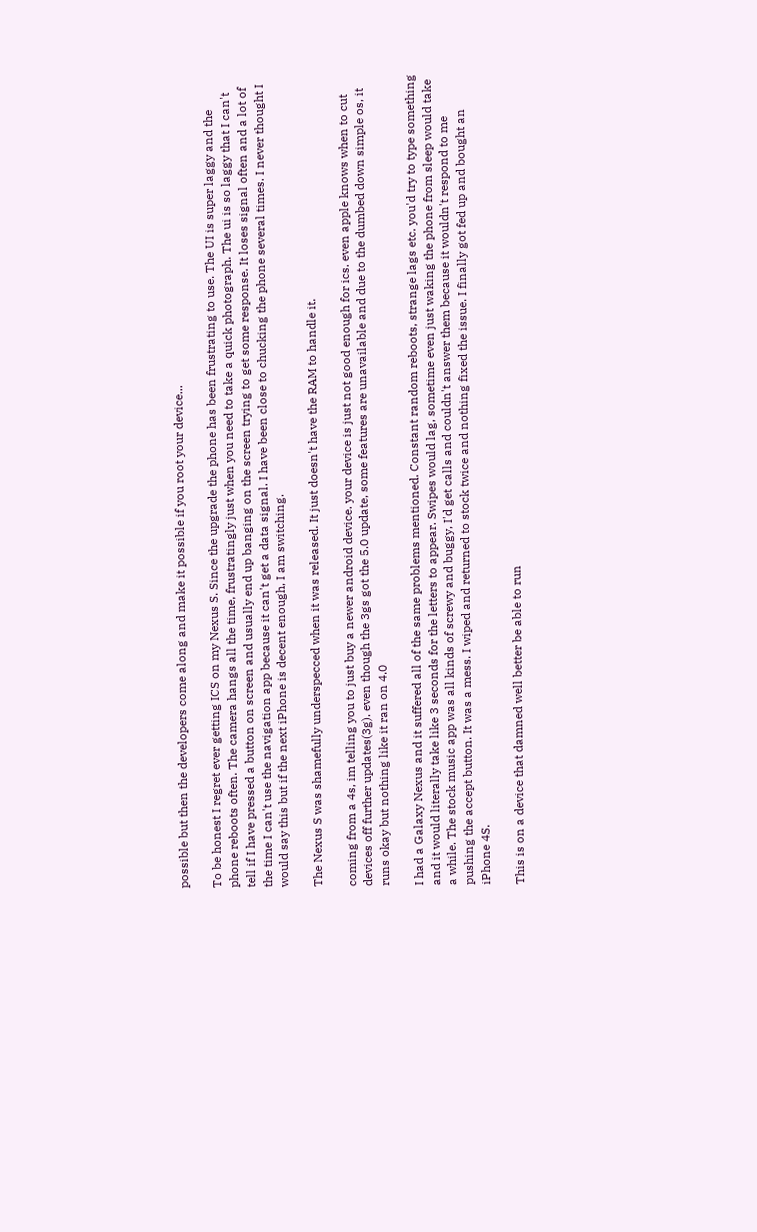possible but then the developers come along and make it possible if you root your device...

To be honest I regret ever getting ICS on my Nexus S. Since the upgrade the phone has been frustrating to use. The UI is super laggy and the phone reboots often. The camera hangs all the time, frustratingly just when you need to take a quick photograph. The ui is so laggy that I can't tell if I have pressed a button on screen and usually end up banging on the screen trying to get some response. It loses signal often and a lot of the time I can't use the navigation app because it can't get a data signal. I have been close to chucking the phone several times. I never thought I would say this but if the next iPhone is decent enough, I am switching.

The Nexus S was shamefully underspecced when it was released. It just doesn't have the RAM to handle it.

coming from a 4s, im telling you to just buy a newer android device. your device is just not good enough for ics. even apple knows when to cut devices off further updates(3g). even though the 3gs got the 5.0 update, some features are unavailable and due to the dumbed down simple os, it runs okay but nothing like it ran on 4.0

I had a Galaxy Nexus and it suffered all of the same problems mentioned. Constant random reboots, strange lags etc. you'd try to type something and it would literally take like 3 seconds for the letters to appear. Swipes would lag, sometime even just waking the phone from sleep would take a while. The stock music app was all kinds of screwy and buggy, I'd get calls and couldn't answer them because it wouldn't respond to me pushing the accept button. It was a mess. I wiped and returned to stock twice and nothing fixed the issue. I finally got fed up and bought an iPhone 4S.

This is on a device that damned well better be able to run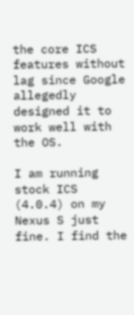the core ICS features without lag since Google allegedly designed it to work well with the OS.

I am running stock ICS (4.0.4) on my Nexus S just fine. I find the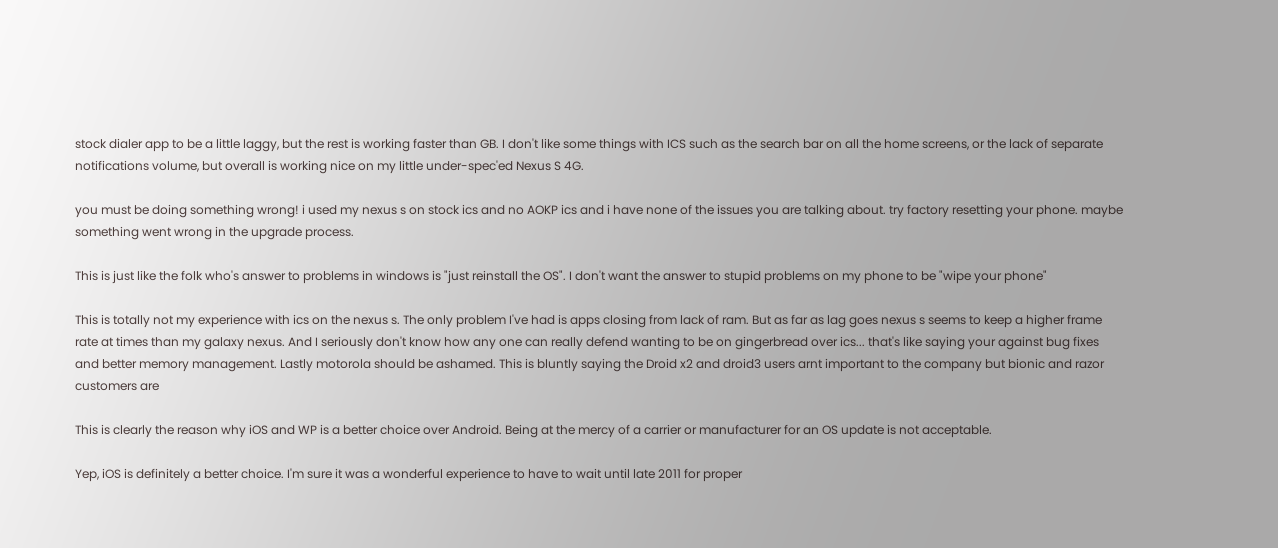stock dialer app to be a little laggy, but the rest is working faster than GB. I don't like some things with ICS such as the search bar on all the home screens, or the lack of separate notifications volume, but overall is working nice on my little under-spec'ed Nexus S 4G.

you must be doing something wrong! i used my nexus s on stock ics and no AOKP ics and i have none of the issues you are talking about. try factory resetting your phone. maybe something went wrong in the upgrade process.

This is just like the folk who's answer to problems in windows is "just reinstall the OS". I don't want the answer to stupid problems on my phone to be "wipe your phone"

This is totally not my experience with ics on the nexus s. The only problem I've had is apps closing from lack of ram. But as far as lag goes nexus s seems to keep a higher frame rate at times than my galaxy nexus. And I seriously don't know how any one can really defend wanting to be on gingerbread over ics... that's like saying your against bug fixes and better memory management. Lastly motorola should be ashamed. This is bluntly saying the Droid x2 and droid3 users arnt important to the company but bionic and razor customers are

This is clearly the reason why iOS and WP is a better choice over Android. Being at the mercy of a carrier or manufacturer for an OS update is not acceptable.

Yep, iOS is definitely a better choice. I'm sure it was a wonderful experience to have to wait until late 2011 for proper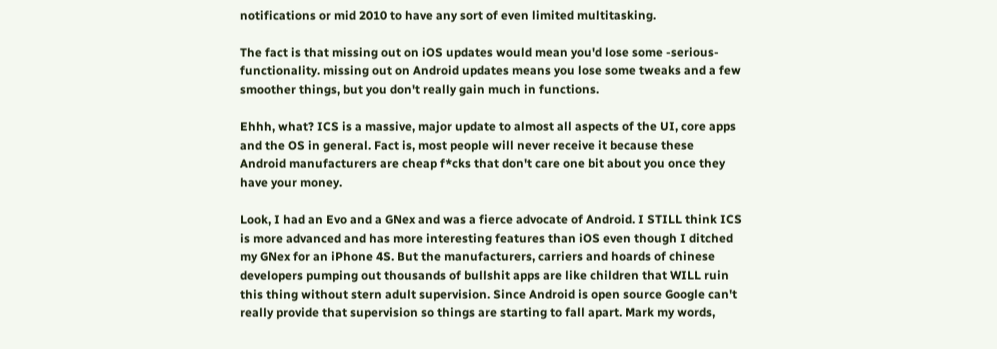notifications or mid 2010 to have any sort of even limited multitasking.

The fact is that missing out on iOS updates would mean you'd lose some -serious- functionality. missing out on Android updates means you lose some tweaks and a few smoother things, but you don't really gain much in functions.

Ehhh, what? ICS is a massive, major update to almost all aspects of the UI, core apps and the OS in general. Fact is, most people will never receive it because these Android manufacturers are cheap f*cks that don't care one bit about you once they have your money.

Look, I had an Evo and a GNex and was a fierce advocate of Android. I STILL think ICS is more advanced and has more interesting features than iOS even though I ditched my GNex for an iPhone 4S. But the manufacturers, carriers and hoards of chinese developers pumping out thousands of bullshit apps are like children that WILL ruin this thing without stern adult supervision. Since Android is open source Google can't really provide that supervision so things are starting to fall apart. Mark my words,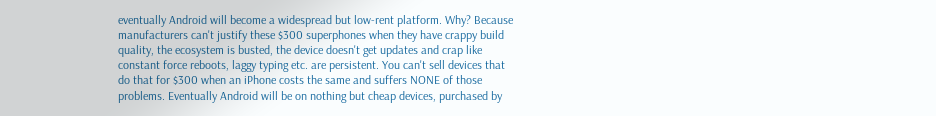eventually Android will become a widespread but low-rent platform. Why? Because manufacturers can't justify these $300 superphones when they have crappy build quality, the ecosystem is busted, the device doesn't get updates and crap like constant force reboots, laggy typing etc. are persistent. You can't sell devices that do that for $300 when an iPhone costs the same and suffers NONE of those problems. Eventually Android will be on nothing but cheap devices, purchased by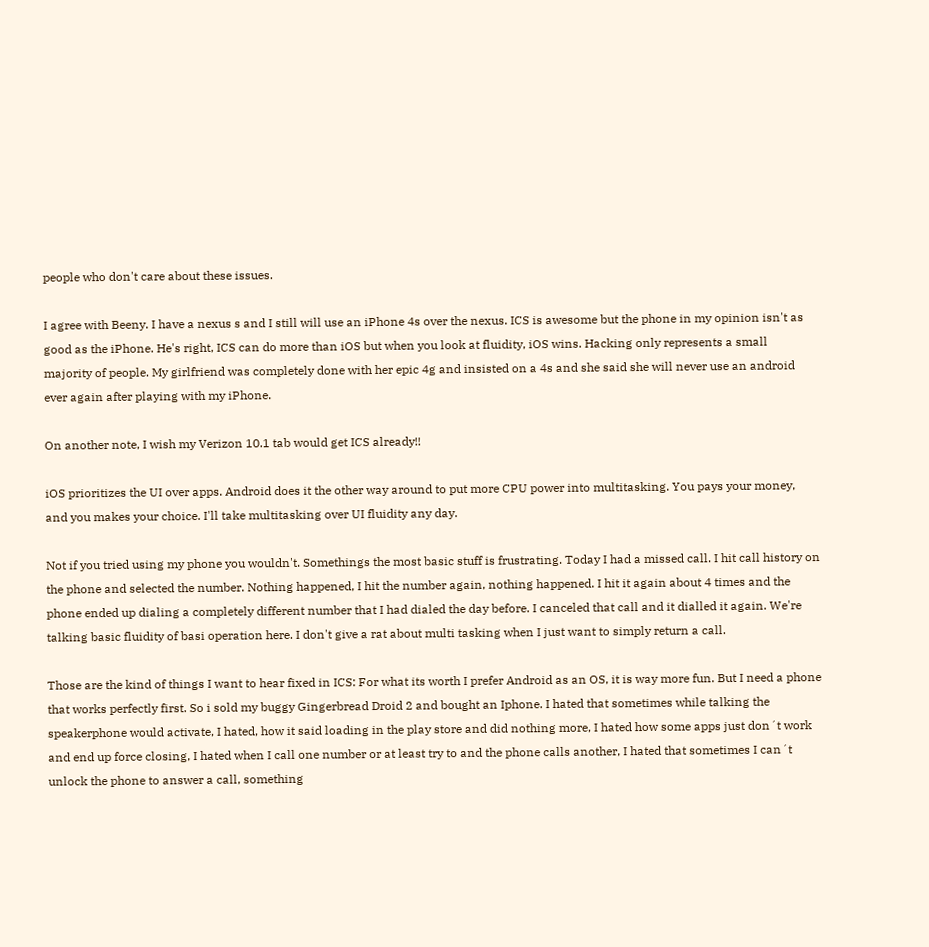people who don't care about these issues.

I agree with Beeny. I have a nexus s and I still will use an iPhone 4s over the nexus. ICS is awesome but the phone in my opinion isn't as good as the iPhone. He's right, ICS can do more than iOS but when you look at fluidity, iOS wins. Hacking only represents a small majority of people. My girlfriend was completely done with her epic 4g and insisted on a 4s and she said she will never use an android ever again after playing with my iPhone.

On another note, I wish my Verizon 10.1 tab would get ICS already!!

iOS prioritizes the UI over apps. Android does it the other way around to put more CPU power into multitasking. You pays your money, and you makes your choice. I'll take multitasking over UI fluidity any day.

Not if you tried using my phone you wouldn't. Somethings the most basic stuff is frustrating. Today I had a missed call. I hit call history on the phone and selected the number. Nothing happened, I hit the number again, nothing happened. I hit it again about 4 times and the phone ended up dialing a completely different number that I had dialed the day before. I canceled that call and it dialled it again. We're talking basic fluidity of basi operation here. I don't give a rat about multi tasking when I just want to simply return a call.

Those are the kind of things I want to hear fixed in ICS: For what its worth I prefer Android as an OS, it is way more fun. But I need a phone that works perfectly first. So i sold my buggy Gingerbread Droid 2 and bought an Iphone. I hated that sometimes while talking the speakerphone would activate, I hated, how it said loading in the play store and did nothing more, I hated how some apps just don´t work and end up force closing, I hated when I call one number or at least try to and the phone calls another, I hated that sometimes I can´t unlock the phone to answer a call, something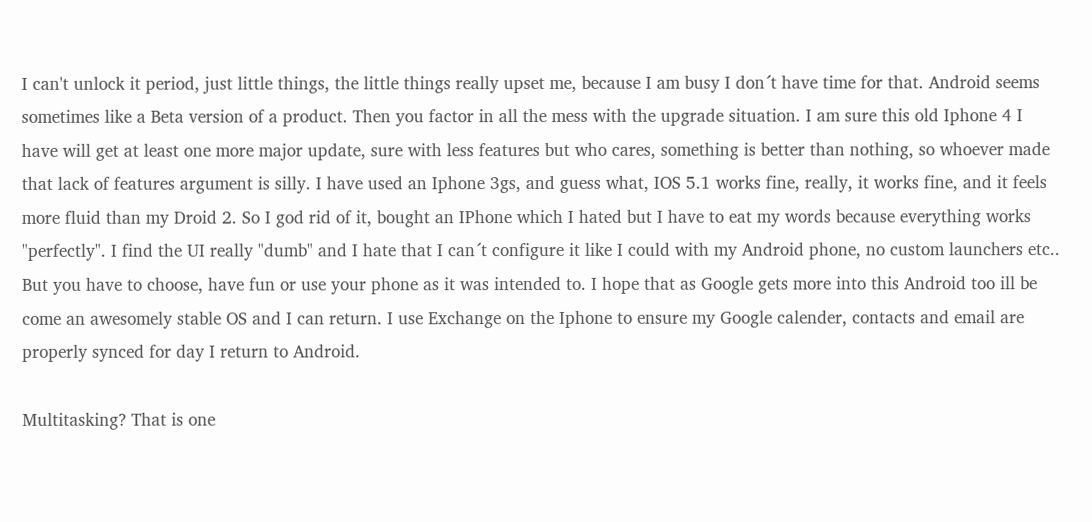I can't unlock it period, just little things, the little things really upset me, because I am busy I don´t have time for that. Android seems sometimes like a Beta version of a product. Then you factor in all the mess with the upgrade situation. I am sure this old Iphone 4 I have will get at least one more major update, sure with less features but who cares, something is better than nothing, so whoever made that lack of features argument is silly. I have used an Iphone 3gs, and guess what, IOS 5.1 works fine, really, it works fine, and it feels more fluid than my Droid 2. So I god rid of it, bought an IPhone which I hated but I have to eat my words because everything works "perfectly". I find the UI really "dumb" and I hate that I can´t configure it like I could with my Android phone, no custom launchers etc.. But you have to choose, have fun or use your phone as it was intended to. I hope that as Google gets more into this Android too ill be come an awesomely stable OS and I can return. I use Exchange on the Iphone to ensure my Google calender, contacts and email are properly synced for day I return to Android.

Multitasking? That is one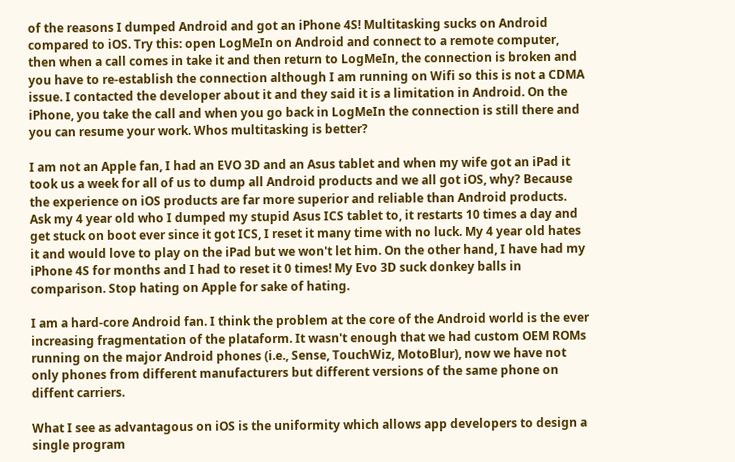of the reasons I dumped Android and got an iPhone 4S! Multitasking sucks on Android compared to iOS. Try this: open LogMeIn on Android and connect to a remote computer, then when a call comes in take it and then return to LogMeIn, the connection is broken and you have to re-establish the connection although I am running on Wifi so this is not a CDMA issue. I contacted the developer about it and they said it is a limitation in Android. On the iPhone, you take the call and when you go back in LogMeIn the connection is still there and you can resume your work. Whos multitasking is better?

I am not an Apple fan, I had an EVO 3D and an Asus tablet and when my wife got an iPad it took us a week for all of us to dump all Android products and we all got iOS, why? Because the experience on iOS products are far more superior and reliable than Android products. Ask my 4 year old who I dumped my stupid Asus ICS tablet to, it restarts 10 times a day and get stuck on boot ever since it got ICS, I reset it many time with no luck. My 4 year old hates it and would love to play on the iPad but we won't let him. On the other hand, I have had my iPhone 4S for months and I had to reset it 0 times! My Evo 3D suck donkey balls in comparison. Stop hating on Apple for sake of hating.

I am a hard-core Android fan. I think the problem at the core of the Android world is the ever increasing fragmentation of the plataform. It wasn't enough that we had custom OEM ROMs running on the major Android phones (i.e., Sense, TouchWiz, MotoBlur), now we have not only phones from different manufacturers but different versions of the same phone on diffent carriers.

What I see as advantagous on iOS is the uniformity which allows app developers to design a single program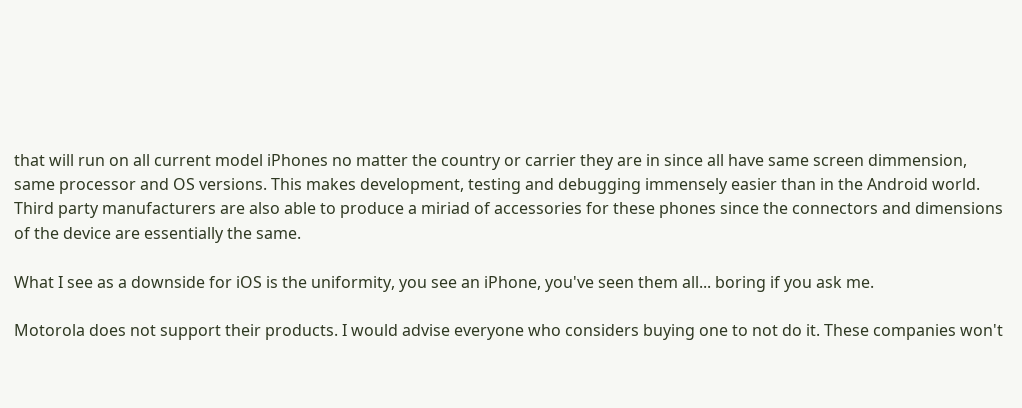that will run on all current model iPhones no matter the country or carrier they are in since all have same screen dimmension, same processor and OS versions. This makes development, testing and debugging immensely easier than in the Android world. Third party manufacturers are also able to produce a miriad of accessories for these phones since the connectors and dimensions of the device are essentially the same.

What I see as a downside for iOS is the uniformity, you see an iPhone, you've seen them all... boring if you ask me.

Motorola does not support their products. I would advise everyone who considers buying one to not do it. These companies won't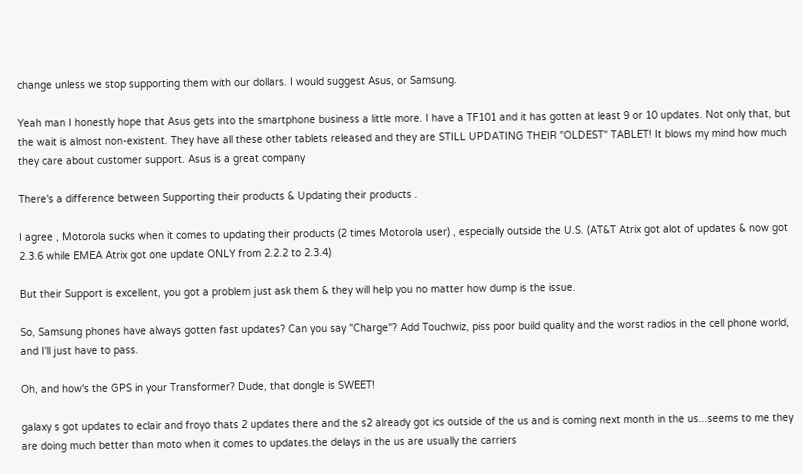change unless we stop supporting them with our dollars. I would suggest Asus, or Samsung.

Yeah man I honestly hope that Asus gets into the smartphone business a little more. I have a TF101 and it has gotten at least 9 or 10 updates. Not only that, but the wait is almost non-existent. They have all these other tablets released and they are STILL UPDATING THEIR "OLDEST" TABLET! It blows my mind how much they care about customer support. Asus is a great company

There's a difference between Supporting their products & Updating their products .

I agree , Motorola sucks when it comes to updating their products (2 times Motorola user) , especially outside the U.S. (AT&T Atrix got alot of updates & now got 2.3.6 while EMEA Atrix got one update ONLY from 2.2.2 to 2.3.4)

But their Support is excellent, you got a problem just ask them & they will help you no matter how dump is the issue.

So, Samsung phones have always gotten fast updates? Can you say "Charge"? Add Touchwiz, piss poor build quality and the worst radios in the cell phone world, and I'll just have to pass.

Oh, and how's the GPS in your Transformer? Dude, that dongle is SWEET!

galaxy s got updates to eclair and froyo thats 2 updates there and the s2 already got ics outside of the us and is coming next month in the us...seems to me they are doing much better than moto when it comes to updates.the delays in the us are usually the carriers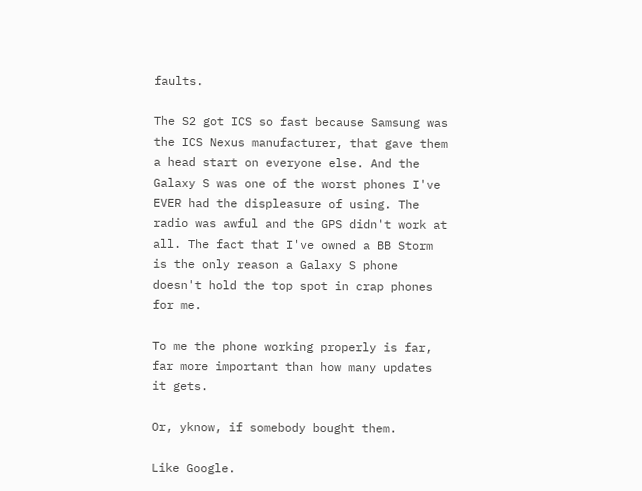faults.

The S2 got ICS so fast because Samsung was the ICS Nexus manufacturer, that gave them a head start on everyone else. And the Galaxy S was one of the worst phones I've EVER had the displeasure of using. The radio was awful and the GPS didn't work at all. The fact that I've owned a BB Storm is the only reason a Galaxy S phone doesn't hold the top spot in crap phones for me.

To me the phone working properly is far, far more important than how many updates it gets.

Or, yknow, if somebody bought them.

Like Google.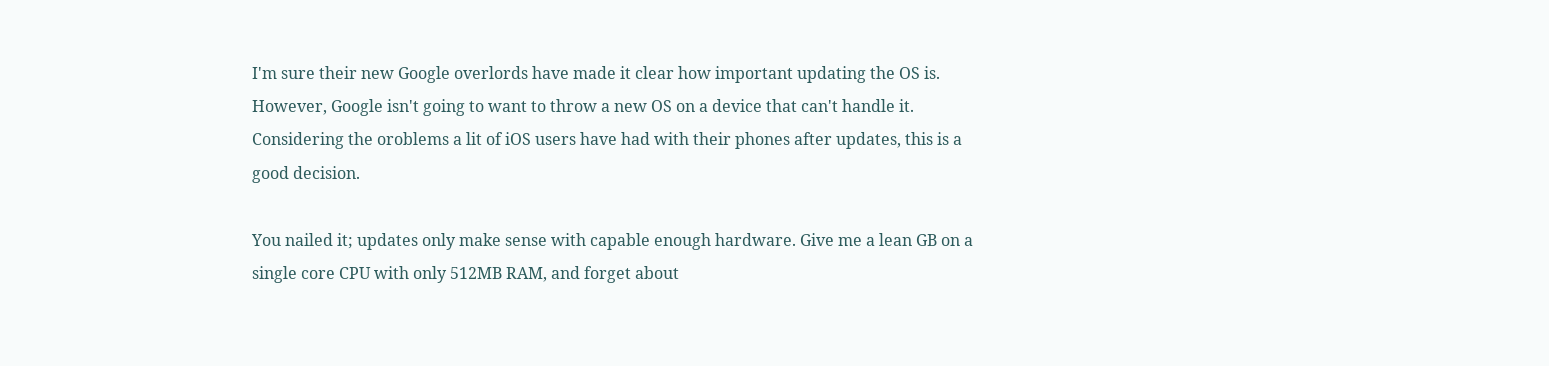I'm sure their new Google overlords have made it clear how important updating the OS is. However, Google isn't going to want to throw a new OS on a device that can't handle it. Considering the oroblems a lit of iOS users have had with their phones after updates, this is a good decision.

You nailed it; updates only make sense with capable enough hardware. Give me a lean GB on a single core CPU with only 512MB RAM, and forget about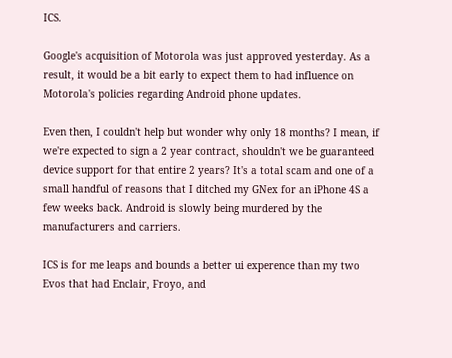ICS.

Google's acquisition of Motorola was just approved yesterday. As a result, it would be a bit early to expect them to had influence on Motorola's policies regarding Android phone updates.

Even then, I couldn't help but wonder why only 18 months? I mean, if we're expected to sign a 2 year contract, shouldn't we be guaranteed device support for that entire 2 years? It's a total scam and one of a small handful of reasons that I ditched my GNex for an iPhone 4S a few weeks back. Android is slowly being murdered by the manufacturers and carriers.

ICS is for me leaps and bounds a better ui experence than my two Evos that had Enclair, Froyo, and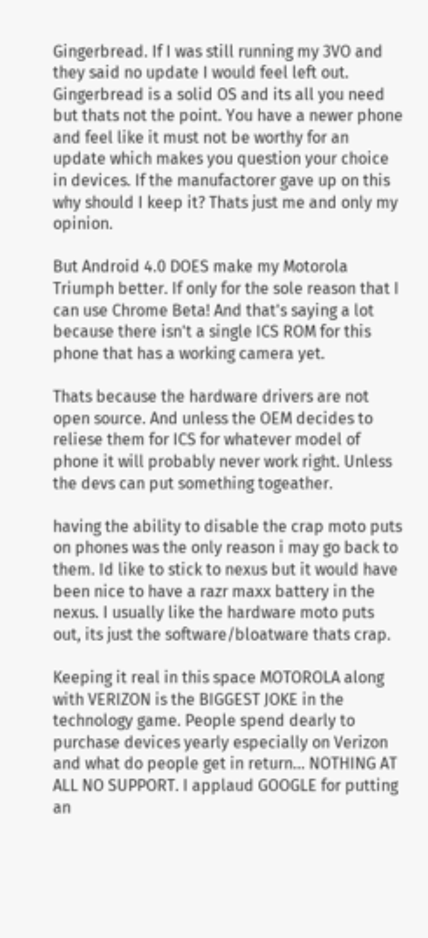Gingerbread. If I was still running my 3VO and they said no update I would feel left out. Gingerbread is a solid OS and its all you need but thats not the point. You have a newer phone and feel like it must not be worthy for an update which makes you question your choice in devices. If the manufactorer gave up on this why should I keep it? Thats just me and only my opinion.

But Android 4.0 DOES make my Motorola Triumph better. If only for the sole reason that I can use Chrome Beta! And that's saying a lot because there isn't a single ICS ROM for this phone that has a working camera yet.

Thats because the hardware drivers are not open source. And unless the OEM decides to reliese them for ICS for whatever model of phone it will probably never work right. Unless the devs can put something togeather.

having the ability to disable the crap moto puts on phones was the only reason i may go back to them. Id like to stick to nexus but it would have been nice to have a razr maxx battery in the nexus. I usually like the hardware moto puts out, its just the software/bloatware thats crap.

Keeping it real in this space MOTOROLA along with VERIZON is the BIGGEST JOKE in the technology game. People spend dearly to purchase devices yearly especially on Verizon and what do people get in return... NOTHING AT ALL NO SUPPORT. I applaud GOOGLE for putting an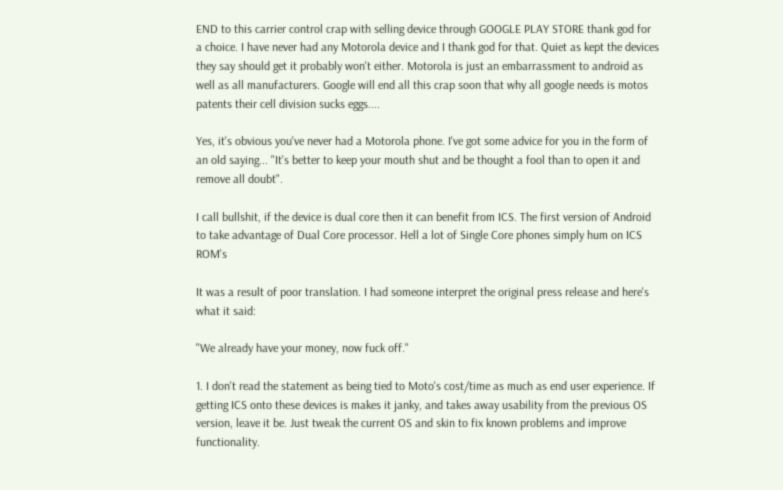END to this carrier control crap with selling device through GOOGLE PLAY STORE thank god for a choice. I have never had any Motorola device and I thank god for that. Quiet as kept the devices they say should get it probably won't either. Motorola is just an embarrassment to android as well as all manufacturers. Google will end all this crap soon that why all google needs is motos patents their cell division sucks eggs....

Yes, it's obvious you've never had a Motorola phone. I've got some advice for you in the form of an old saying... "It's better to keep your mouth shut and be thought a fool than to open it and remove all doubt".

I call bullshit, if the device is dual core then it can benefit from ICS. The first version of Android to take advantage of Dual Core processor. Hell a lot of Single Core phones simply hum on ICS ROM's

It was a result of poor translation. I had someone interpret the original press release and here's what it said:

"We already have your money, now fuck off."

1. I don't read the statement as being tied to Moto's cost/time as much as end user experience. If getting ICS onto these devices is makes it janky, and takes away usability from the previous OS version, leave it be. Just tweak the current OS and skin to fix known problems and improve functionality.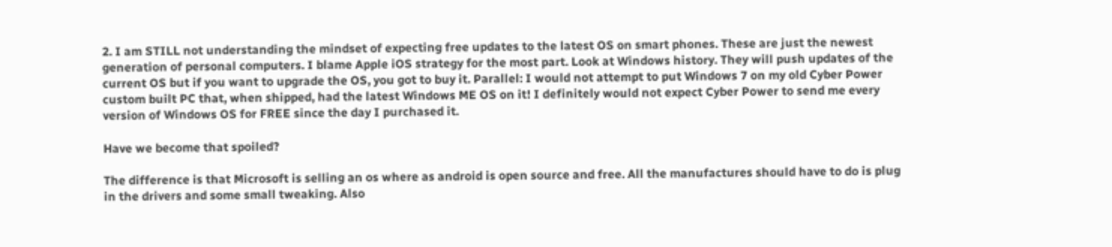2. I am STILL not understanding the mindset of expecting free updates to the latest OS on smart phones. These are just the newest generation of personal computers. I blame Apple iOS strategy for the most part. Look at Windows history. They will push updates of the current OS but if you want to upgrade the OS, you got to buy it. Parallel: I would not attempt to put Windows 7 on my old Cyber Power custom built PC that, when shipped, had the latest Windows ME OS on it! I definitely would not expect Cyber Power to send me every version of Windows OS for FREE since the day I purchased it.

Have we become that spoiled?

The difference is that Microsoft is selling an os where as android is open source and free. All the manufactures should have to do is plug in the drivers and some small tweaking. Also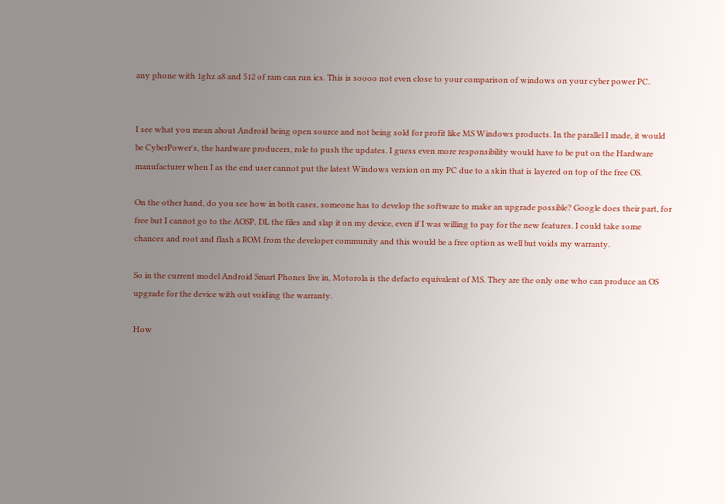any phone with 1ghz a8 and 512 of ram can run ics. This is soooo not even close to your comparison of windows on your cyber power PC.


I see what you mean about Android being open source and not being sold for profit like MS Windows products. In the parallel I made, it would be CyberPower's, the hardware producers, role to push the updates. I guess even more responsibility would have to be put on the Hardware manufacturer when I as the end user cannot put the latest Windows version on my PC due to a skin that is layered on top of the free OS.

On the other hand, do you see how in both cases, someone has to develop the software to make an upgrade possible? Google does their part, for free but I cannot go to the AOSP, DL the files and slap it on my device, even if I was willing to pay for the new features. I could take some chances and root and flash a ROM from the developer community and this would be a free option as well but voids my warranty.

So in the current model Android Smart Phones live in, Motorola is the defacto equivalent of MS. They are the only one who can produce an OS upgrade for the device with out voiding the warranty.

How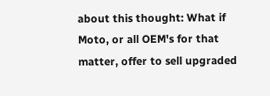about this thought: What if Moto, or all OEM's for that matter, offer to sell upgraded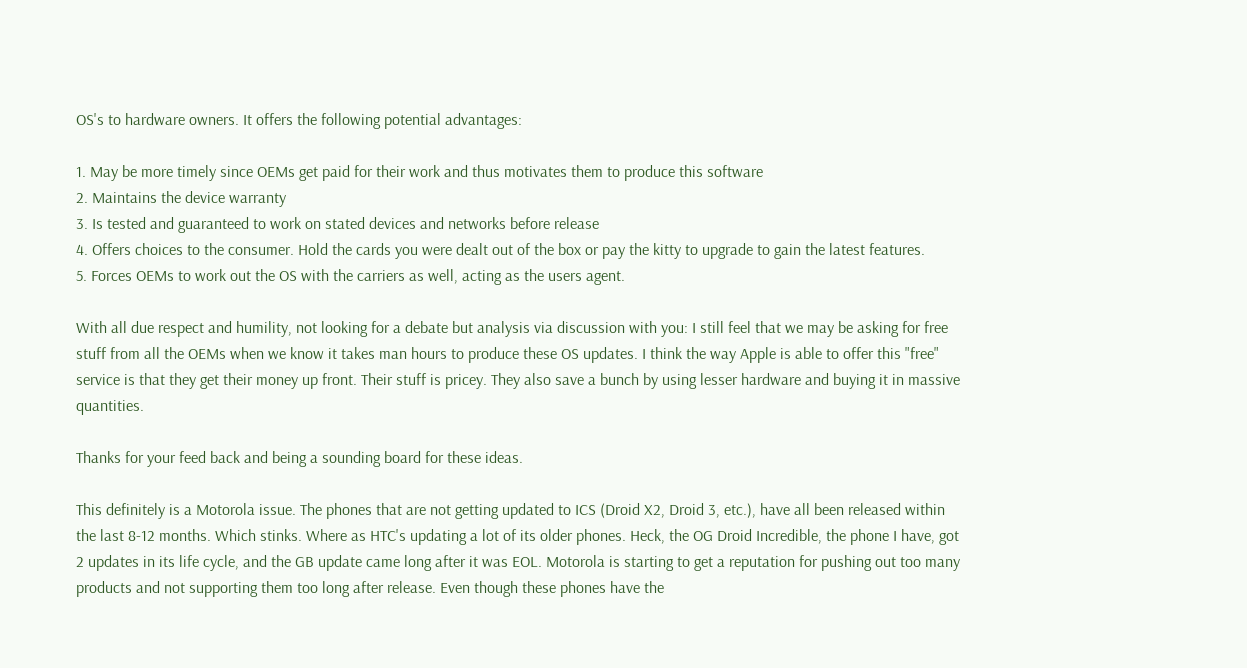OS's to hardware owners. It offers the following potential advantages:

1. May be more timely since OEMs get paid for their work and thus motivates them to produce this software
2. Maintains the device warranty
3. Is tested and guaranteed to work on stated devices and networks before release
4. Offers choices to the consumer. Hold the cards you were dealt out of the box or pay the kitty to upgrade to gain the latest features.
5. Forces OEMs to work out the OS with the carriers as well, acting as the users agent.

With all due respect and humility, not looking for a debate but analysis via discussion with you: I still feel that we may be asking for free stuff from all the OEMs when we know it takes man hours to produce these OS updates. I think the way Apple is able to offer this "free" service is that they get their money up front. Their stuff is pricey. They also save a bunch by using lesser hardware and buying it in massive quantities.

Thanks for your feed back and being a sounding board for these ideas.

This definitely is a Motorola issue. The phones that are not getting updated to ICS (Droid X2, Droid 3, etc.), have all been released within the last 8-12 months. Which stinks. Where as HTC's updating a lot of its older phones. Heck, the OG Droid Incredible, the phone I have, got 2 updates in its life cycle, and the GB update came long after it was EOL. Motorola is starting to get a reputation for pushing out too many products and not supporting them too long after release. Even though these phones have the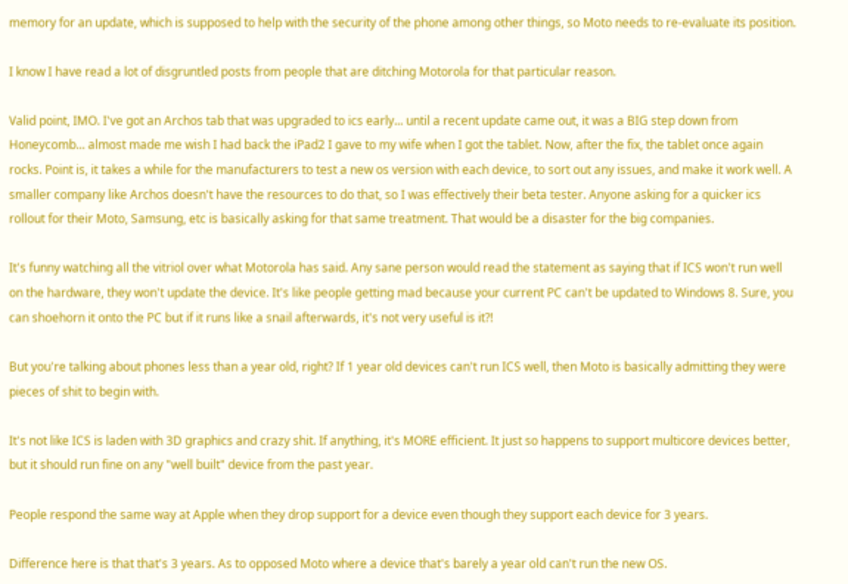memory for an update, which is supposed to help with the security of the phone among other things, so Moto needs to re-evaluate its position.

I know I have read a lot of disgruntled posts from people that are ditching Motorola for that particular reason.

Valid point, IMO. I've got an Archos tab that was upgraded to ics early... until a recent update came out, it was a BIG step down from Honeycomb... almost made me wish I had back the iPad2 I gave to my wife when I got the tablet. Now, after the fix, the tablet once again rocks. Point is, it takes a while for the manufacturers to test a new os version with each device, to sort out any issues, and make it work well. A smaller company like Archos doesn't have the resources to do that, so I was effectively their beta tester. Anyone asking for a quicker ics rollout for their Moto, Samsung, etc is basically asking for that same treatment. That would be a disaster for the big companies.

It's funny watching all the vitriol over what Motorola has said. Any sane person would read the statement as saying that if ICS won't run well on the hardware, they won't update the device. It's like people getting mad because your current PC can't be updated to Windows 8. Sure, you can shoehorn it onto the PC but if it runs like a snail afterwards, it's not very useful is it?!

But you're talking about phones less than a year old, right? If 1 year old devices can't run ICS well, then Moto is basically admitting they were pieces of shit to begin with.

It's not like ICS is laden with 3D graphics and crazy shit. If anything, it's MORE efficient. It just so happens to support multicore devices better, but it should run fine on any "well built" device from the past year.

People respond the same way at Apple when they drop support for a device even though they support each device for 3 years.

Difference here is that that's 3 years. As to opposed Moto where a device that's barely a year old can't run the new OS.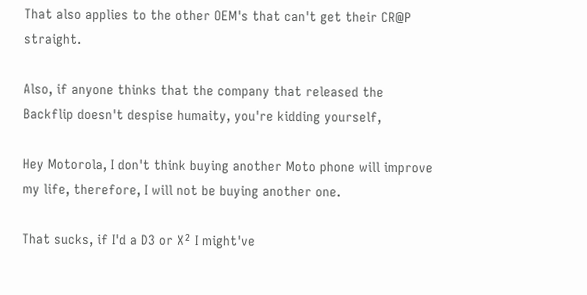That also applies to the other OEM's that can't get their CR@P straight.

Also, if anyone thinks that the company that released the Backflip doesn't despise humaity, you're kidding yourself,

Hey Motorola, I don't think buying another Moto phone will improve my life, therefore, I will not be buying another one.

That sucks, if I'd a D3 or X² I might've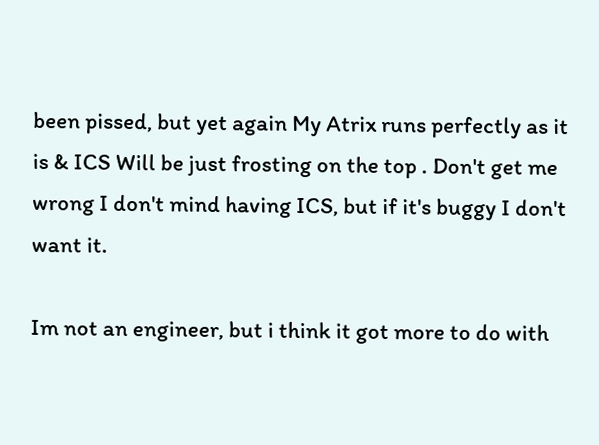been pissed, but yet again My Atrix runs perfectly as it is & ICS Will be just frosting on the top . Don't get me wrong I don't mind having ICS, but if it's buggy I don't want it.

Im not an engineer, but i think it got more to do with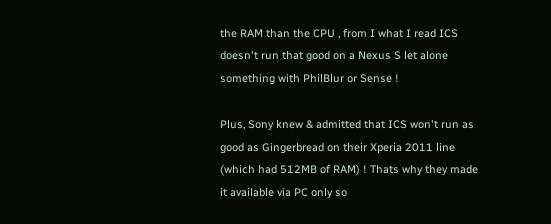the RAM than the CPU , from I what I read ICS doesn't run that good on a Nexus S let alone something with PhilBlur or Sense !

Plus, Sony knew & admitted that ICS won't run as good as Gingerbread on their Xperia 2011 line (which had 512MB of RAM) ! Thats why they made it available via PC only so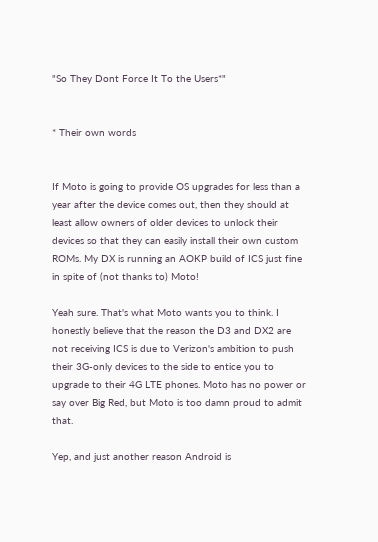"So They Dont Force It To the Users*"


* Their own words


If Moto is going to provide OS upgrades for less than a year after the device comes out, then they should at least allow owners of older devices to unlock their devices so that they can easily install their own custom ROMs. My DX is running an AOKP build of ICS just fine in spite of (not thanks to) Moto!

Yeah sure. That's what Moto wants you to think. I honestly believe that the reason the D3 and DX2 are not receiving ICS is due to Verizon's ambition to push their 3G-only devices to the side to entice you to upgrade to their 4G LTE phones. Moto has no power or say over Big Red, but Moto is too damn proud to admit that.

Yep, and just another reason Android is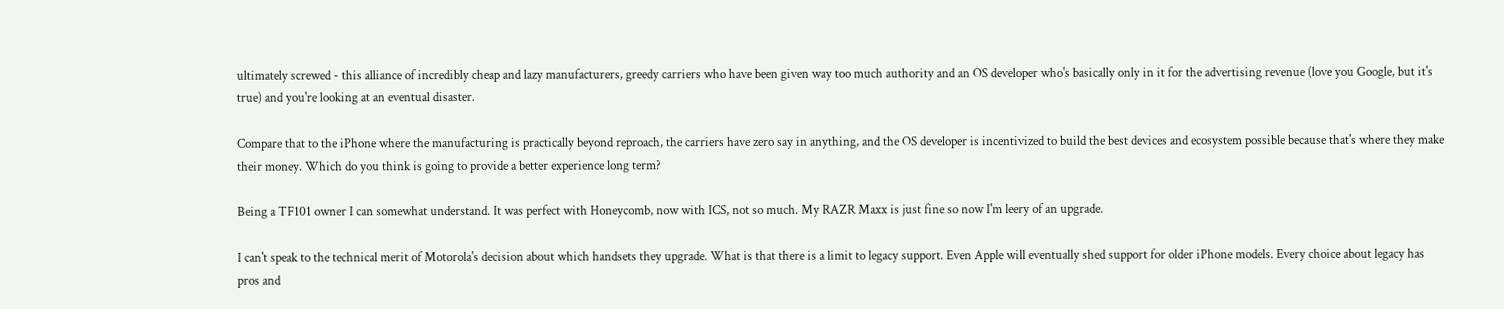ultimately screwed - this alliance of incredibly cheap and lazy manufacturers, greedy carriers who have been given way too much authority and an OS developer who's basically only in it for the advertising revenue (love you Google, but it's true) and you're looking at an eventual disaster.

Compare that to the iPhone where the manufacturing is practically beyond reproach, the carriers have zero say in anything, and the OS developer is incentivized to build the best devices and ecosystem possible because that's where they make their money. Which do you think is going to provide a better experience long term?

Being a TF101 owner I can somewhat understand. It was perfect with Honeycomb, now with ICS, not so much. My RAZR Maxx is just fine so now I'm leery of an upgrade.

I can't speak to the technical merit of Motorola's decision about which handsets they upgrade. What is that there is a limit to legacy support. Even Apple will eventually shed support for older iPhone models. Every choice about legacy has pros and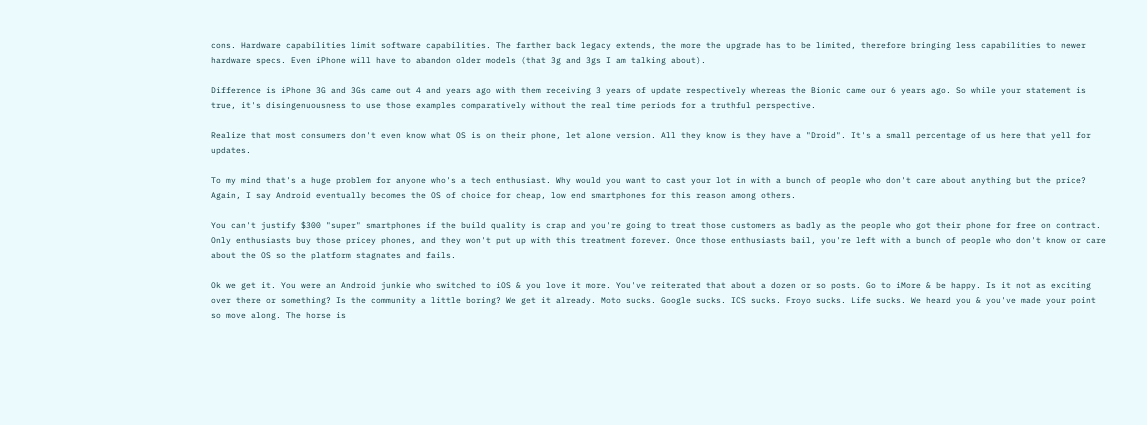cons. Hardware capabilities limit software capabilities. The farther back legacy extends, the more the upgrade has to be limited, therefore bringing less capabilities to newer hardware specs. Even iPhone will have to abandon older models (that 3g and 3gs I am talking about).

Difference is iPhone 3G and 3Gs came out 4 and years ago with them receiving 3 years of update respectively whereas the Bionic came our 6 years ago. So while your statement is true, it's disingenuousness to use those examples comparatively without the real time periods for a truthful perspective.

Realize that most consumers don't even know what OS is on their phone, let alone version. All they know is they have a "Droid". It's a small percentage of us here that yell for updates.

To my mind that's a huge problem for anyone who's a tech enthusiast. Why would you want to cast your lot in with a bunch of people who don't care about anything but the price? Again, I say Android eventually becomes the OS of choice for cheap, low end smartphones for this reason among others.

You can't justify $300 "super" smartphones if the build quality is crap and you're going to treat those customers as badly as the people who got their phone for free on contract. Only enthusiasts buy those pricey phones, and they won't put up with this treatment forever. Once those enthusiasts bail, you're left with a bunch of people who don't know or care about the OS so the platform stagnates and fails.

Ok we get it. You were an Android junkie who switched to iOS & you love it more. You've reiterated that about a dozen or so posts. Go to iMore & be happy. Is it not as exciting over there or something? Is the community a little boring? We get it already. Moto sucks. Google sucks. ICS sucks. Froyo sucks. Life sucks. We heard you & you've made your point so move along. The horse is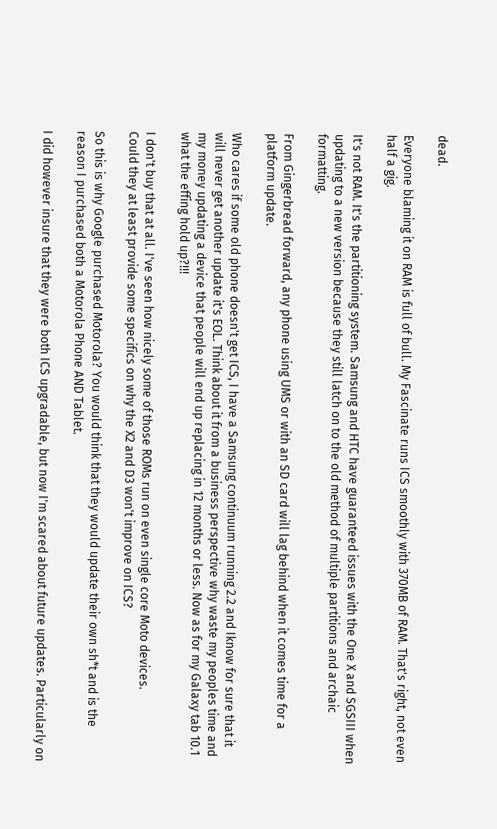dead.

Everyone blaming it on RAM is full of bull. My Fascinate runs ICS smoothly with 370MB of RAM. That's right, not even half a gig.

It's not RAM. It's the partitioning system. Samsung and HTC have guaranteed issues with the One X and SGSIII when updating to a new version because they still latch on to the old method of multiple partitions and archaic formatting.

From Gingerbread forward, any phone using UMS or with an SD card will lag behind when it comes time for a platform update.

Who cares if some old phone doesn't get ICS, I have a Samsung continuum running 2.2 and Iknow for sure that it will never get another update it's EOL. Think about it from a business perspective why waste my peoples time and my money updating a device that people will end up replacing in 12 months or less. Now as for my Galaxy tab 10.1 what the effing hold up?!!!

I don't buy that at all. I've seen how nicely some of those ROMs run on even single core Moto devices.
Could they at least provide some specifics on why the X2 and D3 won't improve on ICS?

So this is why Google purchased Motorola? You would think that they would update their own sh*t and is the reason I purchased both a Motorola Phone AND Tablet.

I did however insure that they were both ICS upgradable, but now I'm scared about future updates. Particularly on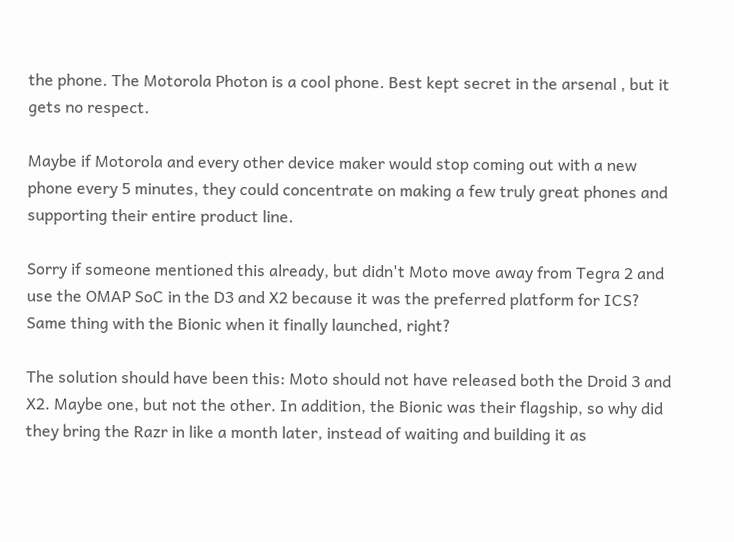the phone. The Motorola Photon is a cool phone. Best kept secret in the arsenal , but it gets no respect.

Maybe if Motorola and every other device maker would stop coming out with a new phone every 5 minutes, they could concentrate on making a few truly great phones and supporting their entire product line.

Sorry if someone mentioned this already, but didn't Moto move away from Tegra 2 and use the OMAP SoC in the D3 and X2 because it was the preferred platform for ICS? Same thing with the Bionic when it finally launched, right?

The solution should have been this: Moto should not have released both the Droid 3 and X2. Maybe one, but not the other. In addition, the Bionic was their flagship, so why did they bring the Razr in like a month later, instead of waiting and building it as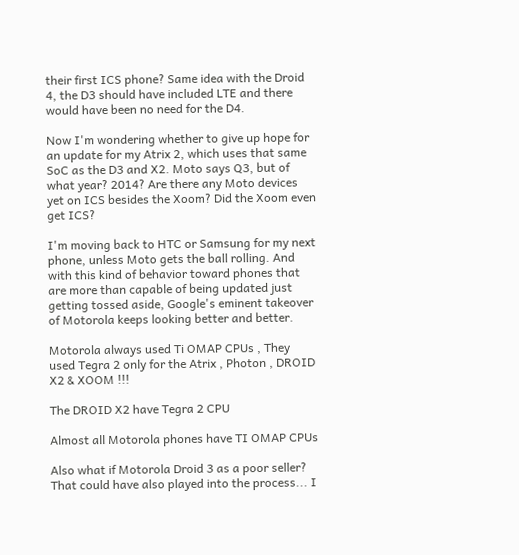their first ICS phone? Same idea with the Droid 4, the D3 should have included LTE and there would have been no need for the D4.

Now I'm wondering whether to give up hope for an update for my Atrix 2, which uses that same SoC as the D3 and X2. Moto says Q3, but of what year? 2014? Are there any Moto devices yet on ICS besides the Xoom? Did the Xoom even get ICS?

I'm moving back to HTC or Samsung for my next phone, unless Moto gets the ball rolling. And with this kind of behavior toward phones that are more than capable of being updated just getting tossed aside, Google's eminent takeover of Motorola keeps looking better and better.

Motorola always used Ti OMAP CPUs , They used Tegra 2 only for the Atrix , Photon , DROID X2 & XOOM !!!

The DROID X2 have Tegra 2 CPU

Almost all Motorola phones have TI OMAP CPUs

Also what if Motorola Droid 3 as a poor seller? That could have also played into the process... I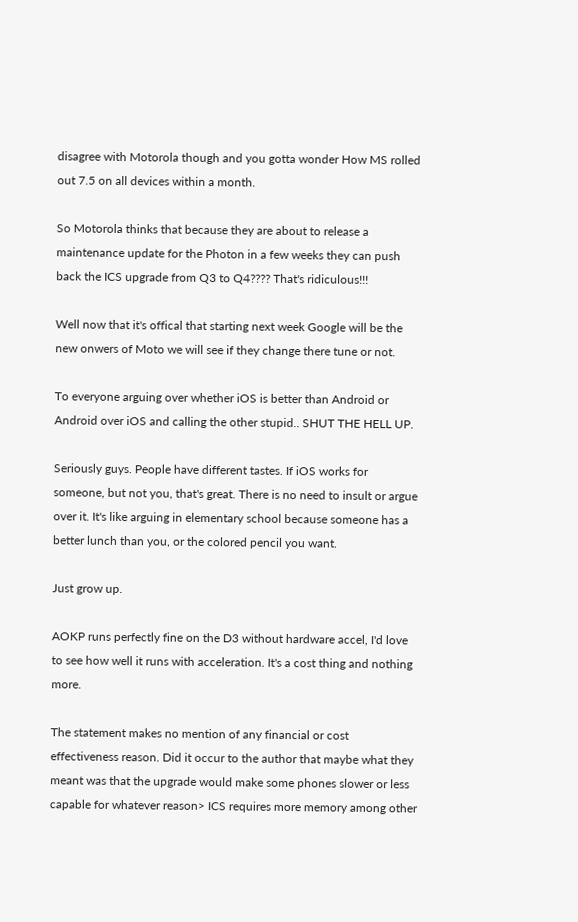disagree with Motorola though and you gotta wonder How MS rolled out 7.5 on all devices within a month.

So Motorola thinks that because they are about to release a maintenance update for the Photon in a few weeks they can push back the ICS upgrade from Q3 to Q4???? That's ridiculous!!!

Well now that it's offical that starting next week Google will be the new onwers of Moto we will see if they change there tune or not.

To everyone arguing over whether iOS is better than Android or Android over iOS and calling the other stupid.. SHUT THE HELL UP.

Seriously guys. People have different tastes. If iOS works for someone, but not you, that's great. There is no need to insult or argue over it. It's like arguing in elementary school because someone has a better lunch than you, or the colored pencil you want.

Just grow up.

AOKP runs perfectly fine on the D3 without hardware accel, I'd love to see how well it runs with acceleration. It's a cost thing and nothing more.

The statement makes no mention of any financial or cost effectiveness reason. Did it occur to the author that maybe what they meant was that the upgrade would make some phones slower or less capable for whatever reason> ICS requires more memory among other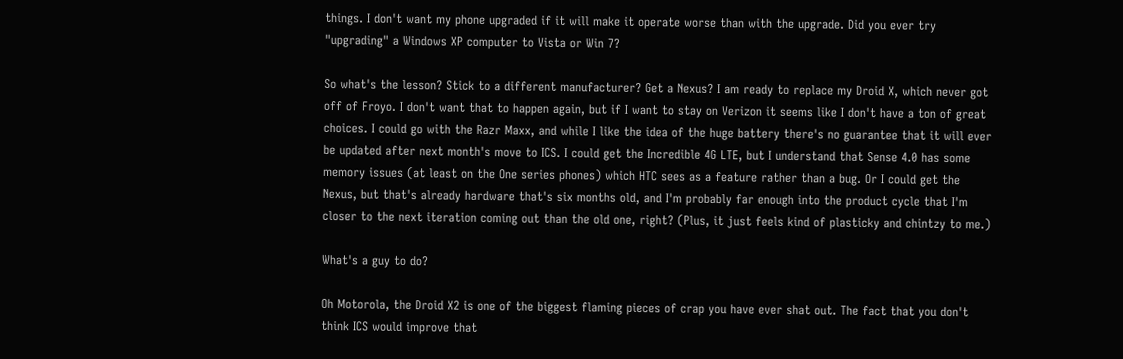things. I don't want my phone upgraded if it will make it operate worse than with the upgrade. Did you ever try "upgrading" a Windows XP computer to Vista or Win 7?

So what's the lesson? Stick to a different manufacturer? Get a Nexus? I am ready to replace my Droid X, which never got off of Froyo. I don't want that to happen again, but if I want to stay on Verizon it seems like I don't have a ton of great choices. I could go with the Razr Maxx, and while I like the idea of the huge battery there's no guarantee that it will ever be updated after next month's move to ICS. I could get the Incredible 4G LTE, but I understand that Sense 4.0 has some memory issues (at least on the One series phones) which HTC sees as a feature rather than a bug. Or I could get the Nexus, but that's already hardware that's six months old, and I'm probably far enough into the product cycle that I'm closer to the next iteration coming out than the old one, right? (Plus, it just feels kind of plasticky and chintzy to me.)

What's a guy to do?

Oh Motorola, the Droid X2 is one of the biggest flaming pieces of crap you have ever shat out. The fact that you don't think ICS would improve that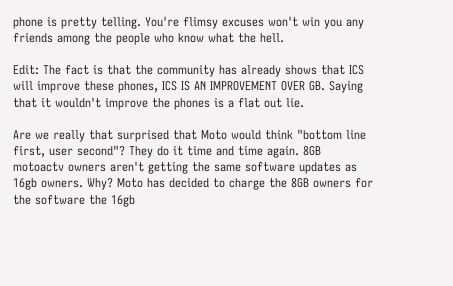phone is pretty telling. You're flimsy excuses won't win you any friends among the people who know what the hell.

Edit: The fact is that the community has already shows that ICS will improve these phones, ICS IS AN IMPROVEMENT OVER GB. Saying that it wouldn't improve the phones is a flat out lie.

Are we really that surprised that Moto would think "bottom line first, user second"? They do it time and time again. 8GB motoactv owners aren't getting the same software updates as 16gb owners. Why? Moto has decided to charge the 8GB owners for the software the 16gb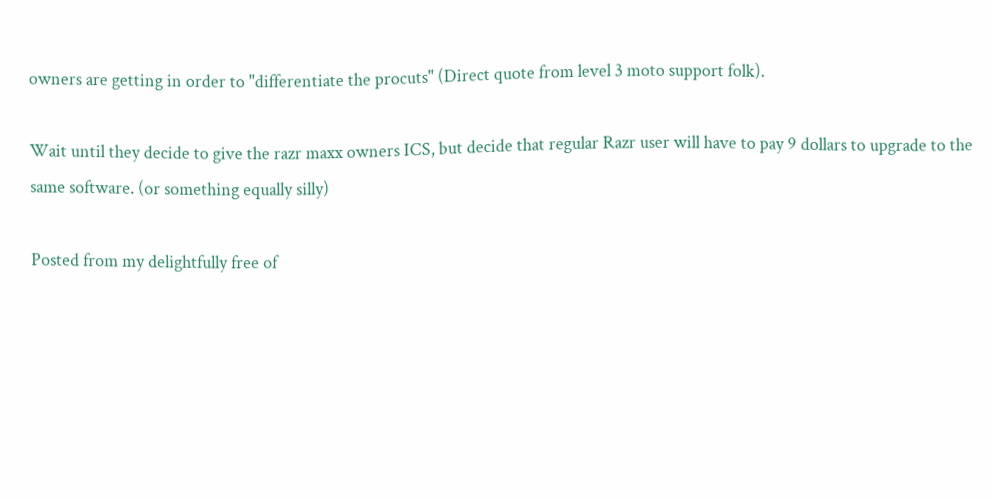owners are getting in order to "differentiate the procuts" (Direct quote from level 3 moto support folk).

Wait until they decide to give the razr maxx owners ICS, but decide that regular Razr user will have to pay 9 dollars to upgrade to the same software. (or something equally silly)

Posted from my delightfully free of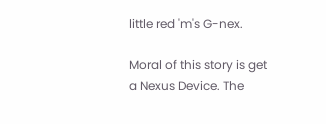little red 'm's G-nex.

Moral of this story is get a Nexus Device. The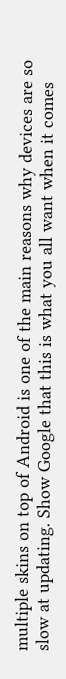multiple skins on top of Android is one of the main reasons why devices are so slow at updating. Show Google that this is what you all want when it comes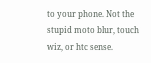to your phone. Not the stupid moto blur, touch wiz, or htc sense.